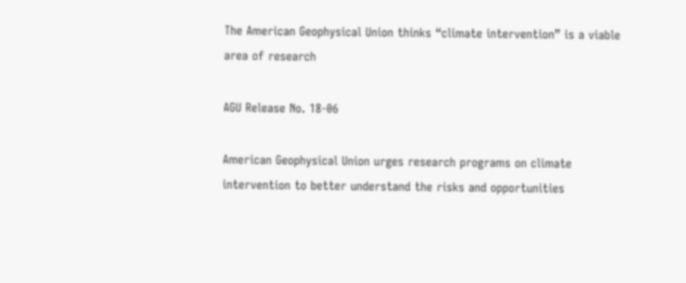The American Geophysical Union thinks “climate intervention” is a viable area of research

AGU Release No. 18-06

American Geophysical Union urges research programs on climate intervention to better understand the risks and opportunities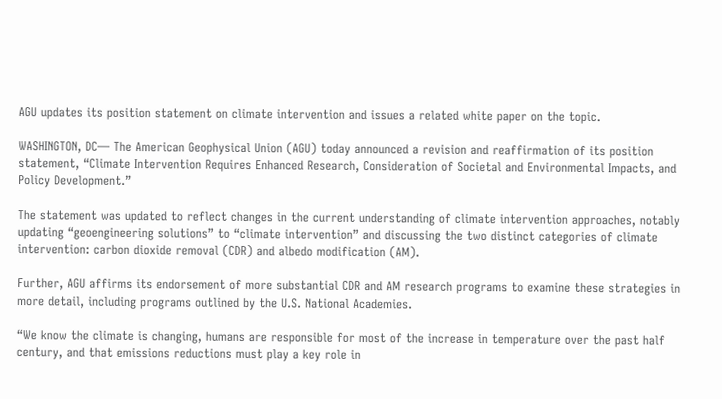AGU updates its position statement on climate intervention and issues a related white paper on the topic.

WASHINGTON, DC— The American Geophysical Union (AGU) today announced a revision and reaffirmation of its position statement, “Climate Intervention Requires Enhanced Research, Consideration of Societal and Environmental Impacts, and Policy Development.”

The statement was updated to reflect changes in the current understanding of climate intervention approaches, notably updating “geoengineering solutions” to “climate intervention” and discussing the two distinct categories of climate intervention: carbon dioxide removal (CDR) and albedo modification (AM).

Further, AGU affirms its endorsement of more substantial CDR and AM research programs to examine these strategies in more detail, including programs outlined by the U.S. National Academies.

“We know the climate is changing, humans are responsible for most of the increase in temperature over the past half century, and that emissions reductions must play a key role in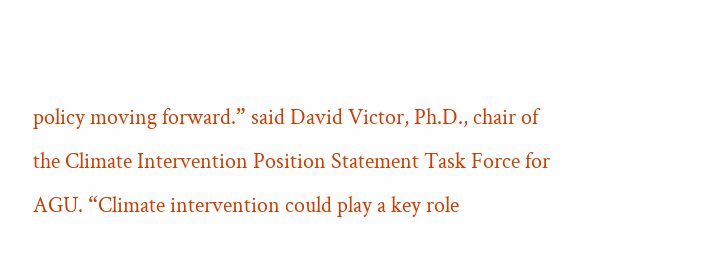policy moving forward.” said David Victor, Ph.D., chair of the Climate Intervention Position Statement Task Force for AGU. “Climate intervention could play a key role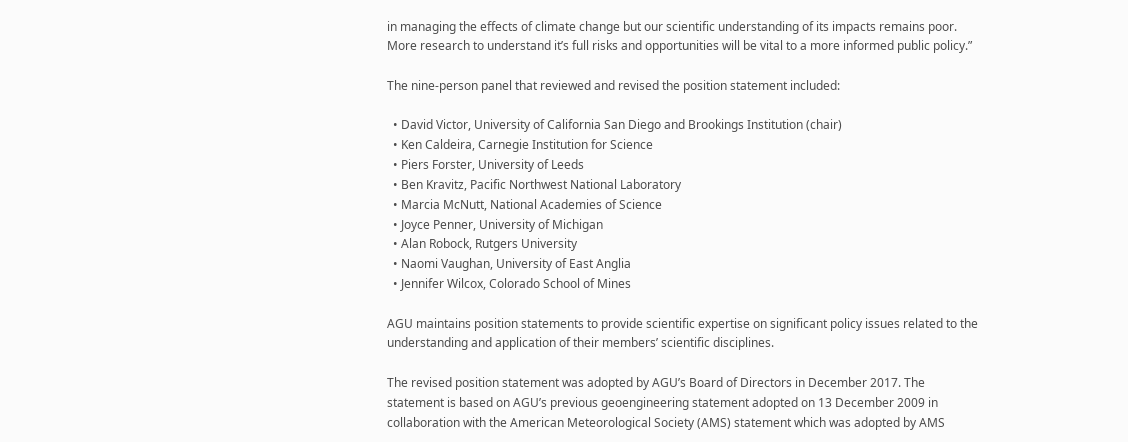in managing the effects of climate change but our scientific understanding of its impacts remains poor.  More research to understand it’s full risks and opportunities will be vital to a more informed public policy.”

The nine-person panel that reviewed and revised the position statement included:

  • David Victor, University of California San Diego and Brookings Institution (chair)
  • Ken Caldeira, Carnegie Institution for Science
  • Piers Forster, University of Leeds
  • Ben Kravitz, Pacific Northwest National Laboratory
  • Marcia McNutt, National Academies of Science
  • Joyce Penner, University of Michigan
  • Alan Robock, Rutgers University
  • Naomi Vaughan, University of East Anglia
  • Jennifer Wilcox, Colorado School of Mines

AGU maintains position statements to provide scientific expertise on significant policy issues related to the understanding and application of their members’ scientific disciplines.

The revised position statement was adopted by AGU’s Board of Directors in December 2017. The statement is based on AGU’s previous geoengineering statement adopted on 13 December 2009 in collaboration with the American Meteorological Society (AMS) statement which was adopted by AMS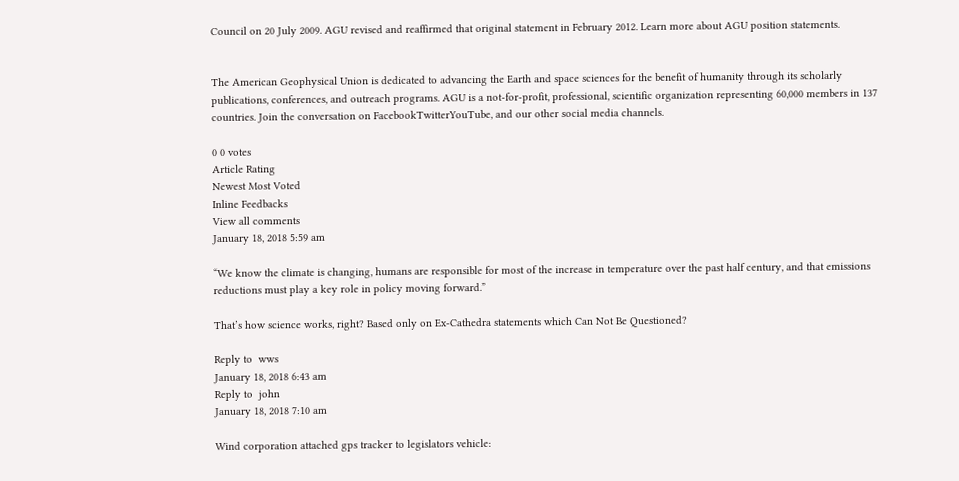Council on 20 July 2009. AGU revised and reaffirmed that original statement in February 2012. Learn more about AGU position statements.


The American Geophysical Union is dedicated to advancing the Earth and space sciences for the benefit of humanity through its scholarly publications, conferences, and outreach programs. AGU is a not-for-profit, professional, scientific organization representing 60,000 members in 137 countries. Join the conversation on FacebookTwitterYouTube, and our other social media channels.

0 0 votes
Article Rating
Newest Most Voted
Inline Feedbacks
View all comments
January 18, 2018 5:59 am

“We know the climate is changing, humans are responsible for most of the increase in temperature over the past half century, and that emissions reductions must play a key role in policy moving forward.”

That’s how science works, right? Based only on Ex-Cathedra statements which Can Not Be Questioned?

Reply to  wws
January 18, 2018 6:43 am
Reply to  john
January 18, 2018 7:10 am

Wind corporation attached gps tracker to legislators vehicle: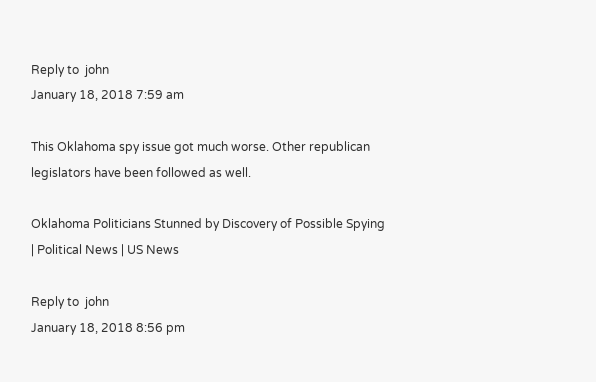Reply to  john
January 18, 2018 7:59 am

This Oklahoma spy issue got much worse. Other republican legislators have been followed as well.

Oklahoma Politicians Stunned by Discovery of Possible Spying | Political News | US News

Reply to  john
January 18, 2018 8:56 pm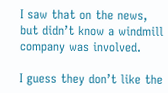I saw that on the news, but didn’t know a windmill company was involved.

I guess they don’t like the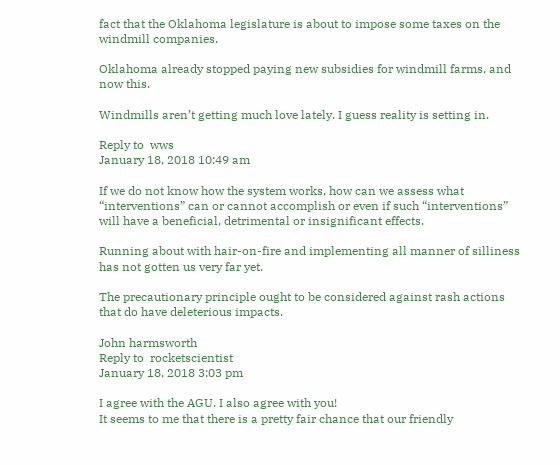fact that the Oklahoma legislature is about to impose some taxes on the windmill companies.

Oklahoma already stopped paying new subsidies for windmill farms, and now this.

Windmills aren’t getting much love lately. I guess reality is setting in.

Reply to  wws
January 18, 2018 10:49 am

If we do not know how the system works, how can we assess what “interventions” can or cannot accomplish or even if such “interventions” will have a beneficial, detrimental or insignificant effects.

Running about with hair-on-fire and implementing all manner of silliness has not gotten us very far yet.

The precautionary principle ought to be considered against rash actions that do have deleterious impacts.

John harmsworth
Reply to  rocketscientist
January 18, 2018 3:03 pm

I agree with the AGU. I also agree with you!
It seems to me that there is a pretty fair chance that our friendly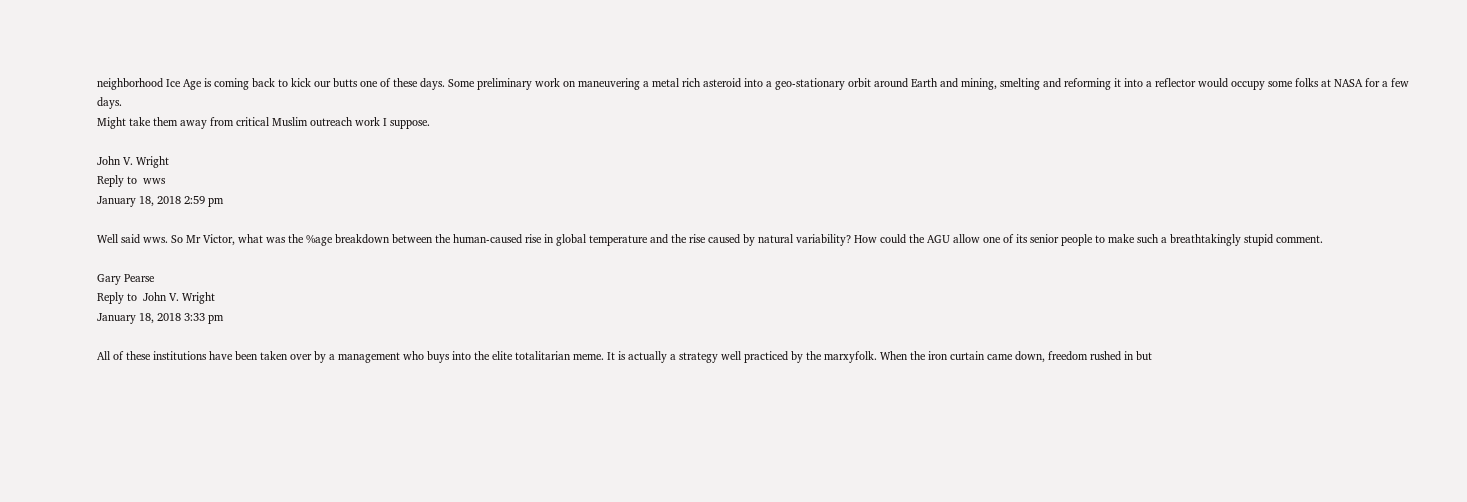neighborhood Ice Age is coming back to kick our butts one of these days. Some preliminary work on maneuvering a metal rich asteroid into a geo-stationary orbit around Earth and mining, smelting and reforming it into a reflector would occupy some folks at NASA for a few days.
Might take them away from critical Muslim outreach work I suppose.

John V. Wright
Reply to  wws
January 18, 2018 2:59 pm

Well said wws. So Mr Victor, what was the %age breakdown between the human-caused rise in global temperature and the rise caused by natural variability? How could the AGU allow one of its senior people to make such a breathtakingly stupid comment.

Gary Pearse
Reply to  John V. Wright
January 18, 2018 3:33 pm

All of these institutions have been taken over by a management who buys into the elite totalitarian meme. It is actually a strategy well practiced by the marxyfolk. When the iron curtain came down, freedom rushed in but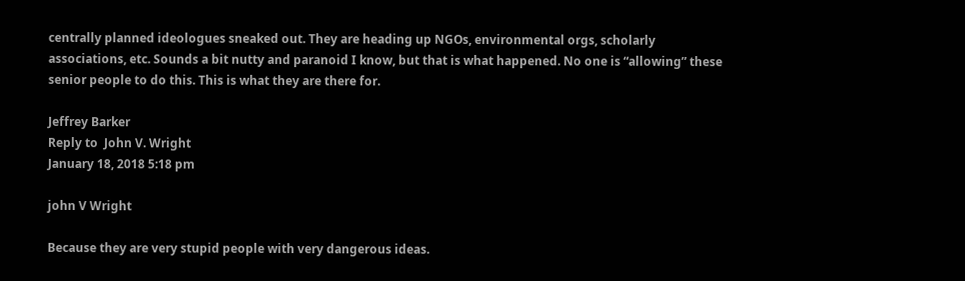centrally planned ideologues sneaked out. They are heading up NGOs, environmental orgs, scholarly associations, etc. Sounds a bit nutty and paranoid I know, but that is what happened. No one is “allowing” these senior people to do this. This is what they are there for.

Jeffrey Barker
Reply to  John V. Wright
January 18, 2018 5:18 pm

john V Wright

Because they are very stupid people with very dangerous ideas.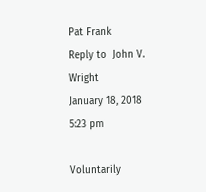Pat Frank
Reply to  John V. Wright
January 18, 2018 5:23 pm

Voluntarily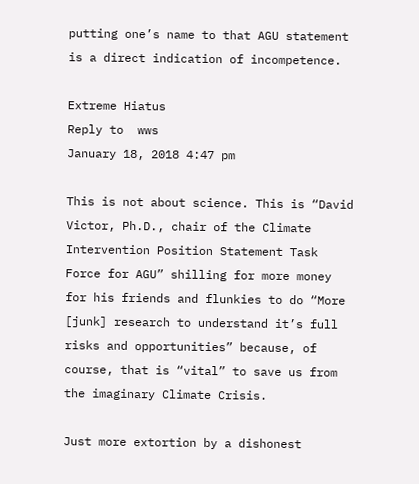putting one’s name to that AGU statement is a direct indication of incompetence.

Extreme Hiatus
Reply to  wws
January 18, 2018 4:47 pm

This is not about science. This is “David Victor, Ph.D., chair of the Climate Intervention Position Statement Task Force for AGU” shilling for more money for his friends and flunkies to do “More [junk] research to understand it’s full risks and opportunities” because, of course, that is “vital” to save us from the imaginary Climate Crisis.

Just more extortion by a dishonest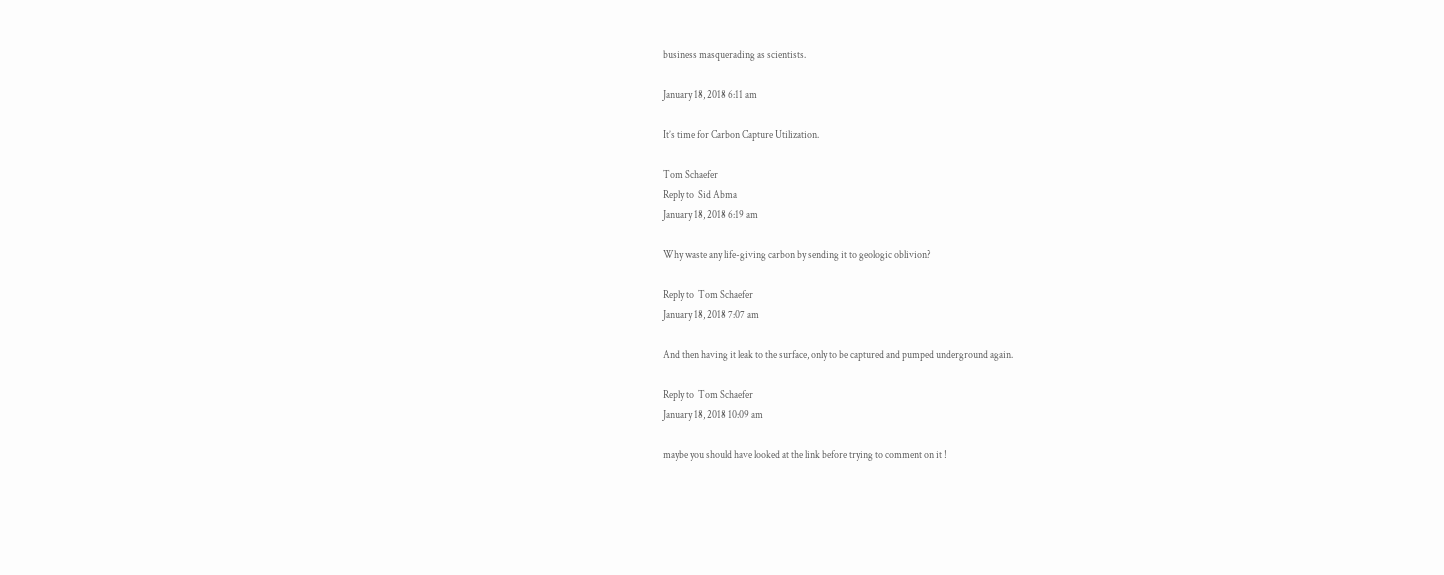business masquerading as scientists.

January 18, 2018 6:11 am

It’s time for Carbon Capture Utilization.

Tom Schaefer
Reply to  Sid Abma
January 18, 2018 6:19 am

Why waste any life-giving carbon by sending it to geologic oblivion?

Reply to  Tom Schaefer
January 18, 2018 7:07 am

And then having it leak to the surface, only to be captured and pumped underground again.

Reply to  Tom Schaefer
January 18, 2018 10:09 am

maybe you should have looked at the link before trying to comment on it !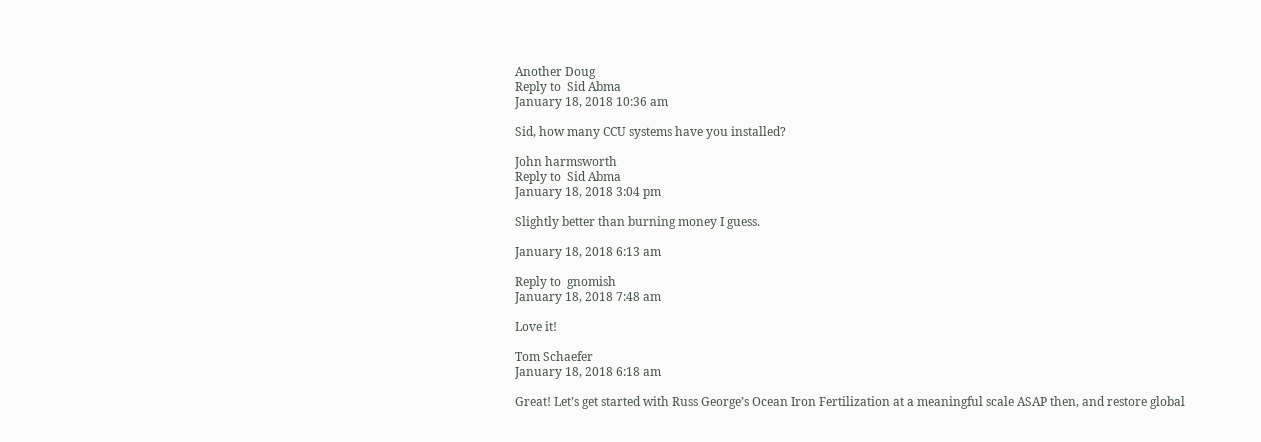Another Doug
Reply to  Sid Abma
January 18, 2018 10:36 am

Sid, how many CCU systems have you installed?

John harmsworth
Reply to  Sid Abma
January 18, 2018 3:04 pm

Slightly better than burning money I guess.

January 18, 2018 6:13 am

Reply to  gnomish
January 18, 2018 7:48 am

Love it!

Tom Schaefer
January 18, 2018 6:18 am

Great! Let’s get started with Russ George’s Ocean Iron Fertilization at a meaningful scale ASAP then, and restore global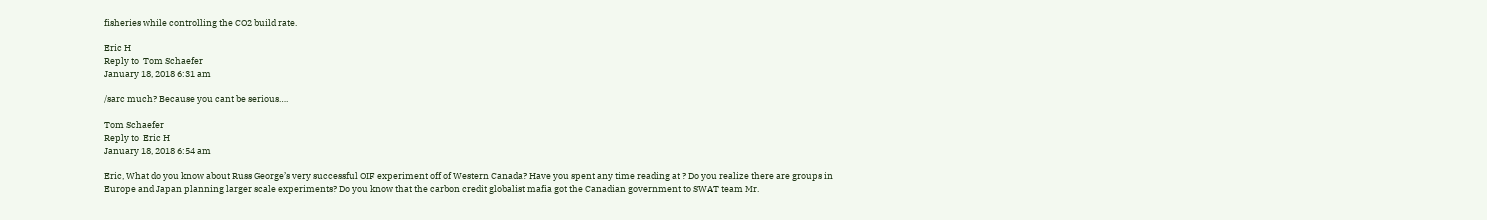fisheries while controlling the CO2 build rate.

Eric H
Reply to  Tom Schaefer
January 18, 2018 6:31 am

/sarc much? Because you cant be serious….

Tom Schaefer
Reply to  Eric H
January 18, 2018 6:54 am

Eric, What do you know about Russ George’s very successful OIF experiment off of Western Canada? Have you spent any time reading at ? Do you realize there are groups in Europe and Japan planning larger scale experiments? Do you know that the carbon credit globalist mafia got the Canadian government to SWAT team Mr.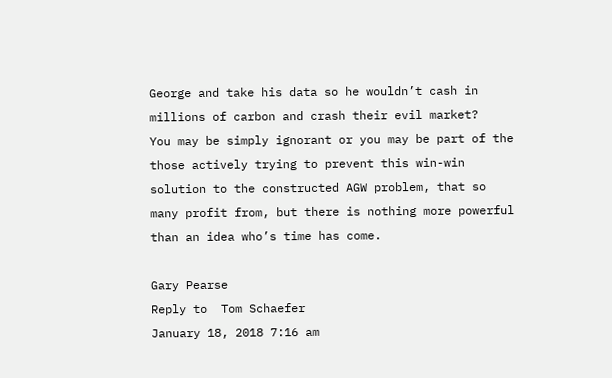George and take his data so he wouldn’t cash in millions of carbon and crash their evil market?
You may be simply ignorant or you may be part of the those actively trying to prevent this win-win solution to the constructed AGW problem, that so many profit from, but there is nothing more powerful than an idea who’s time has come.

Gary Pearse
Reply to  Tom Schaefer
January 18, 2018 7:16 am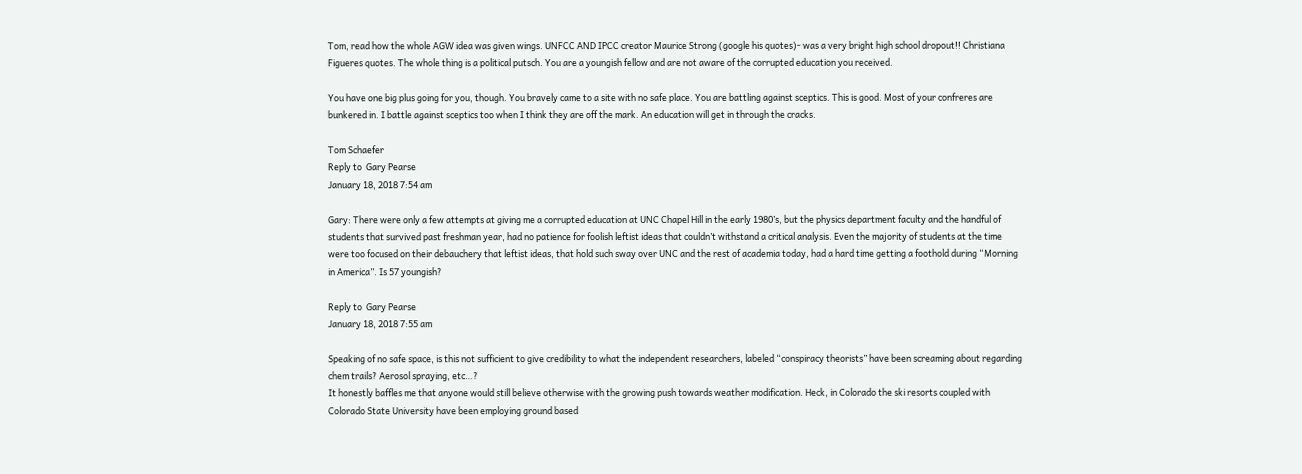Tom, read how the whole AGW idea was given wings. UNFCC AND IPCC creator Maurice Strong (google his quotes)- was a very bright high school dropout!! Christiana Figueres quotes. The whole thing is a political putsch. You are a youngish fellow and are not aware of the corrupted education you received.

You have one big plus going for you, though. You bravely came to a site with no safe place. You are battling against sceptics. This is good. Most of your confreres are bunkered in. I battle against sceptics too when I think they are off the mark. An education will get in through the cracks.

Tom Schaefer
Reply to  Gary Pearse
January 18, 2018 7:54 am

Gary: There were only a few attempts at giving me a corrupted education at UNC Chapel Hill in the early 1980’s, but the physics department faculty and the handful of students that survived past freshman year, had no patience for foolish leftist ideas that couldn’t withstand a critical analysis. Even the majority of students at the time were too focused on their debauchery that leftist ideas, that hold such sway over UNC and the rest of academia today, had a hard time getting a foothold during “Morning in America”. Is 57 youngish?

Reply to  Gary Pearse
January 18, 2018 7:55 am

Speaking of no safe space, is this not sufficient to give credibility to what the independent researchers, labeled “conspiracy theorists” have been screaming about regarding chem trails? Aerosol spraying, etc…?
It honestly baffles me that anyone would still believe otherwise with the growing push towards weather modification. Heck, in Colorado the ski resorts coupled with Colorado State University have been employing ground based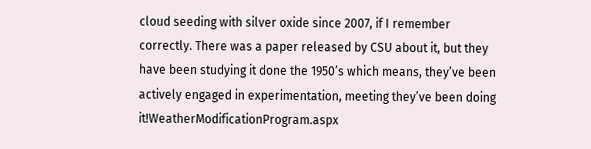cloud seeding with silver oxide since 2007, if I remember correctly. There was a paper released by CSU about it, but they have been studying it done the 1950’s which means, they’ve been actively engaged in experimentation, meeting they’ve been doing it!WeatherModificationProgram.aspx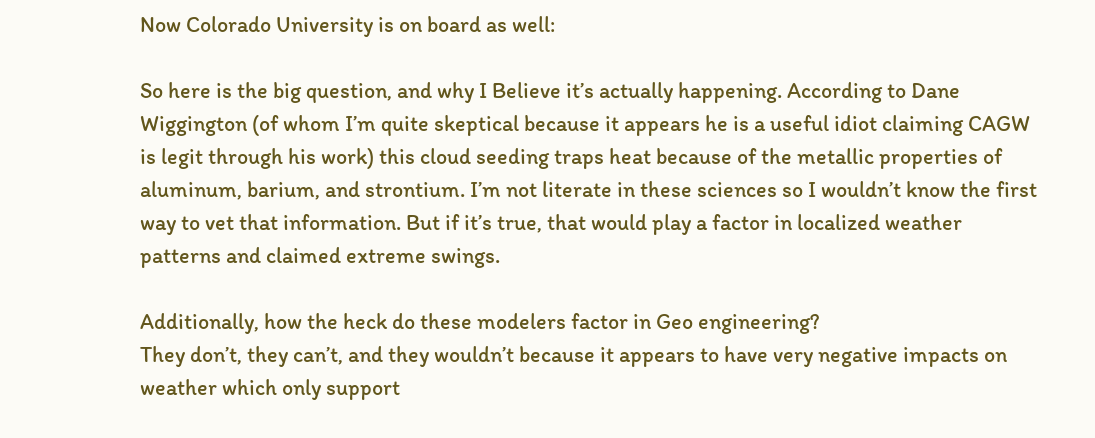Now Colorado University is on board as well:

So here is the big question, and why I Believe it’s actually happening. According to Dane Wiggington (of whom I’m quite skeptical because it appears he is a useful idiot claiming CAGW is legit through his work) this cloud seeding traps heat because of the metallic properties of aluminum, barium, and strontium. I’m not literate in these sciences so I wouldn’t know the first way to vet that information. But if it’s true, that would play a factor in localized weather patterns and claimed extreme swings.

Additionally, how the heck do these modelers factor in Geo engineering?
They don’t, they can’t, and they wouldn’t because it appears to have very negative impacts on weather which only support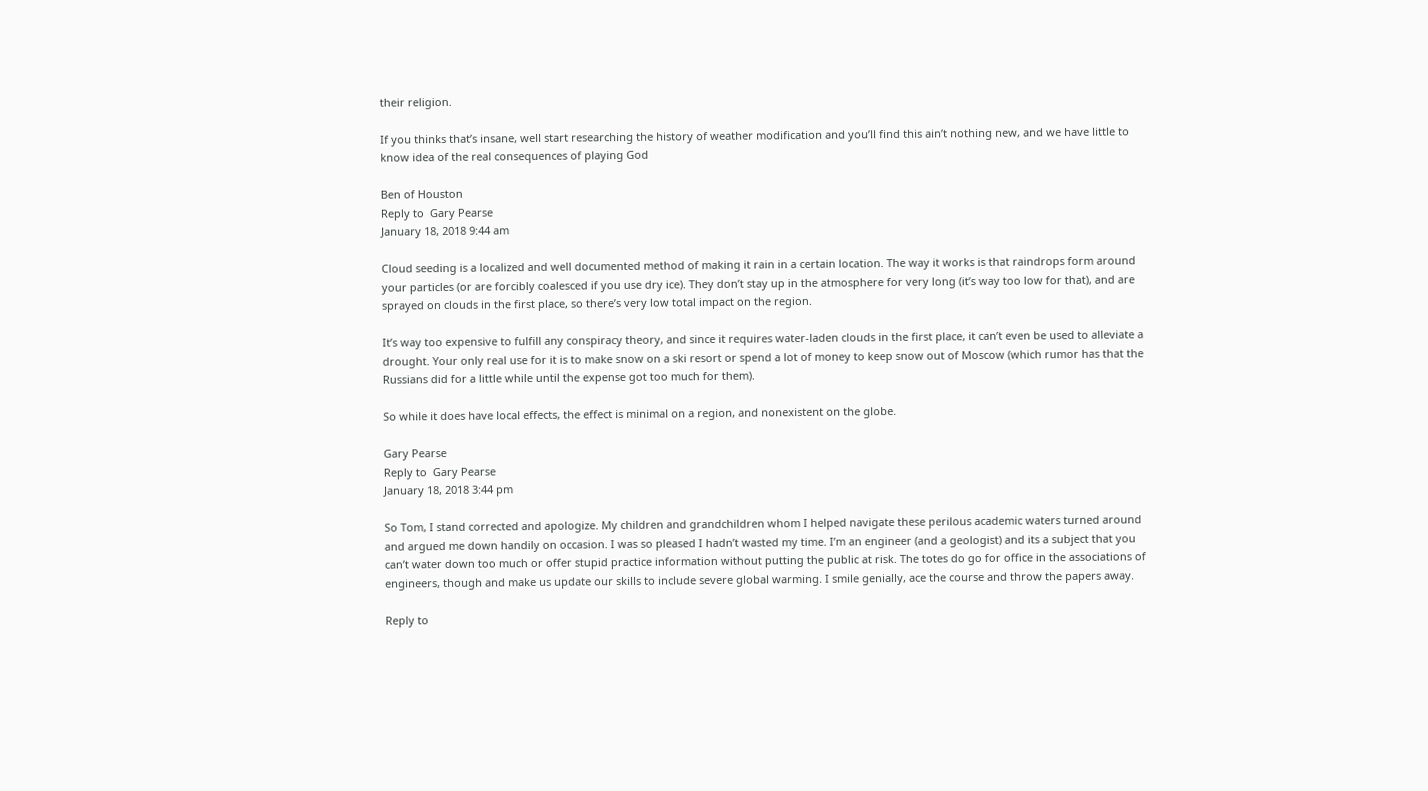their religion.

If you thinks that’s insane, well start researching the history of weather modification and you’ll find this ain’t nothing new, and we have little to know idea of the real consequences of playing God

Ben of Houston
Reply to  Gary Pearse
January 18, 2018 9:44 am

Cloud seeding is a localized and well documented method of making it rain in a certain location. The way it works is that raindrops form around your particles (or are forcibly coalesced if you use dry ice). They don’t stay up in the atmosphere for very long (it’s way too low for that), and are sprayed on clouds in the first place, so there’s very low total impact on the region.

It’s way too expensive to fulfill any conspiracy theory, and since it requires water-laden clouds in the first place, it can’t even be used to alleviate a drought. Your only real use for it is to make snow on a ski resort or spend a lot of money to keep snow out of Moscow (which rumor has that the Russians did for a little while until the expense got too much for them).

So while it does have local effects, the effect is minimal on a region, and nonexistent on the globe.

Gary Pearse
Reply to  Gary Pearse
January 18, 2018 3:44 pm

So Tom, I stand corrected and apologize. My children and grandchildren whom I helped navigate these perilous academic waters turned around and argued me down handily on occasion. I was so pleased I hadn’t wasted my time. I’m an engineer (and a geologist) and its a subject that you can’t water down too much or offer stupid practice information without putting the public at risk. The totes do go for office in the associations of engineers, though and make us update our skills to include severe global warming. I smile genially, ace the course and throw the papers away.

Reply to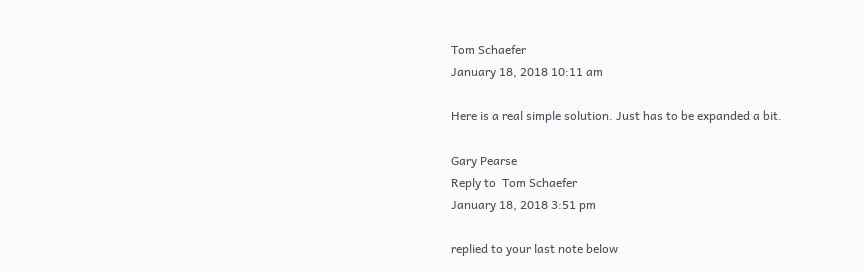Tom Schaefer
January 18, 2018 10:11 am

Here is a real simple solution. Just has to be expanded a bit.

Gary Pearse
Reply to  Tom Schaefer
January 18, 2018 3:51 pm

replied to your last note below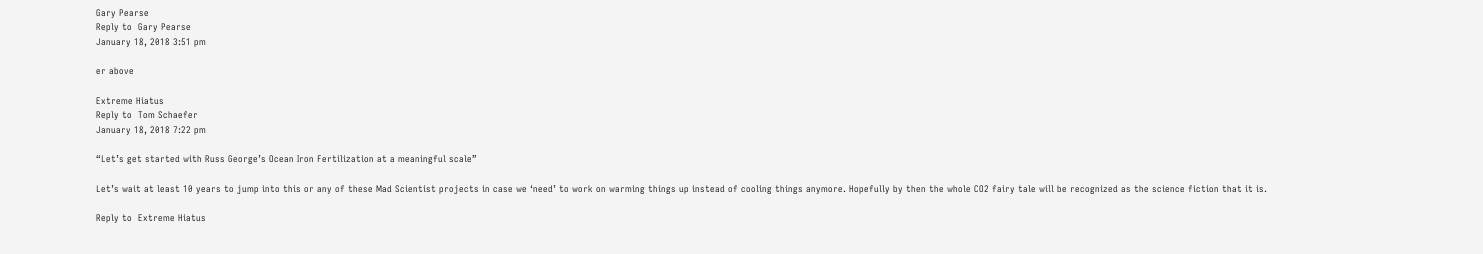Gary Pearse
Reply to  Gary Pearse
January 18, 2018 3:51 pm

er above

Extreme Hiatus
Reply to  Tom Schaefer
January 18, 2018 7:22 pm

“Let’s get started with Russ George’s Ocean Iron Fertilization at a meaningful scale”

Let’s wait at least 10 years to jump into this or any of these Mad Scientist projects in case we ‘need’ to work on warming things up instead of cooling things anymore. Hopefully by then the whole CO2 fairy tale will be recognized as the science fiction that it is.

Reply to  Extreme Hiatus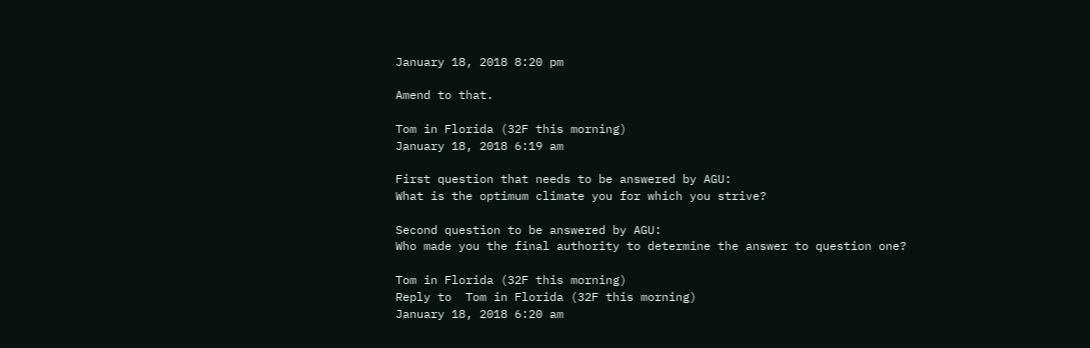January 18, 2018 8:20 pm

Amend to that.

Tom in Florida (32F this morning)
January 18, 2018 6:19 am

First question that needs to be answered by AGU:
What is the optimum climate you for which you strive?

Second question to be answered by AGU:
Who made you the final authority to determine the answer to question one?

Tom in Florida (32F this morning)
Reply to  Tom in Florida (32F this morning)
January 18, 2018 6:20 am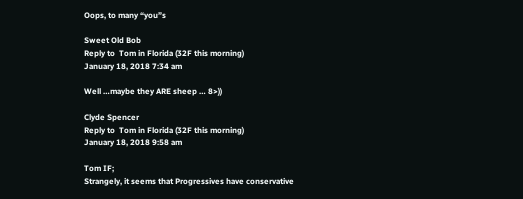Oops, to many “you”s

Sweet Old Bob
Reply to  Tom in Florida (32F this morning)
January 18, 2018 7:34 am

Well …maybe they ARE sheep … 8>))

Clyde Spencer
Reply to  Tom in Florida (32F this morning)
January 18, 2018 9:58 am

Tom IF;
Strangely, it seems that Progressives have conservative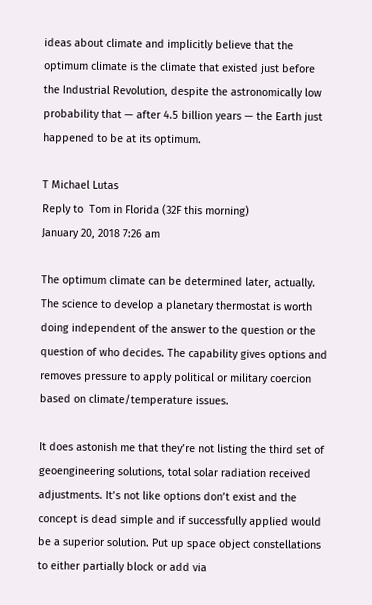ideas about climate and implicitly believe that the optimum climate is the climate that existed just before the Industrial Revolution, despite the astronomically low probability that — after 4.5 billion years — the Earth just happened to be at its optimum.

T Michael Lutas
Reply to  Tom in Florida (32F this morning)
January 20, 2018 7:26 am

The optimum climate can be determined later, actually. The science to develop a planetary thermostat is worth doing independent of the answer to the question or the question of who decides. The capability gives options and removes pressure to apply political or military coercion based on climate/temperature issues.

It does astonish me that they’re not listing the third set of geoengineering solutions, total solar radiation received adjustments. It’s not like options don’t exist and the concept is dead simple and if successfully applied would be a superior solution. Put up space object constellations to either partially block or add via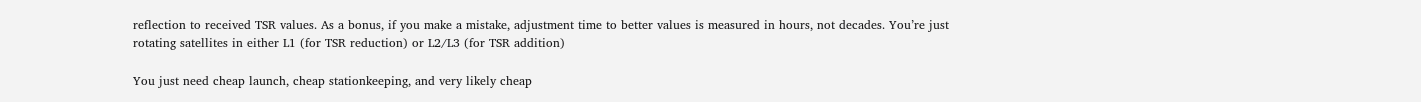reflection to received TSR values. As a bonus, if you make a mistake, adjustment time to better values is measured in hours, not decades. You’re just rotating satellites in either L1 (for TSR reduction) or L2/L3 (for TSR addition)

You just need cheap launch, cheap stationkeeping, and very likely cheap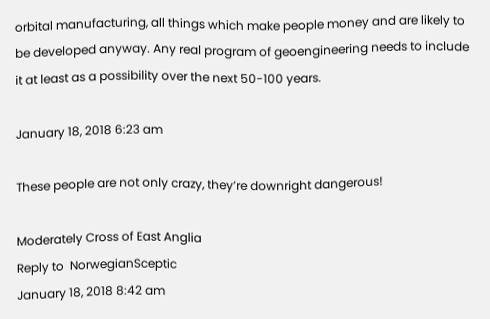orbital manufacturing, all things which make people money and are likely to be developed anyway. Any real program of geoengineering needs to include it at least as a possibility over the next 50-100 years.

January 18, 2018 6:23 am

These people are not only crazy, they’re downright dangerous!

Moderately Cross of East Anglia
Reply to  NorwegianSceptic
January 18, 2018 8:42 am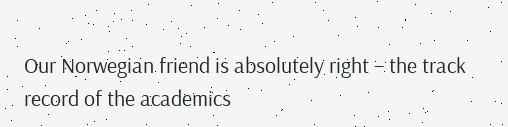Our Norwegian friend is absolutely right – the track record of the academics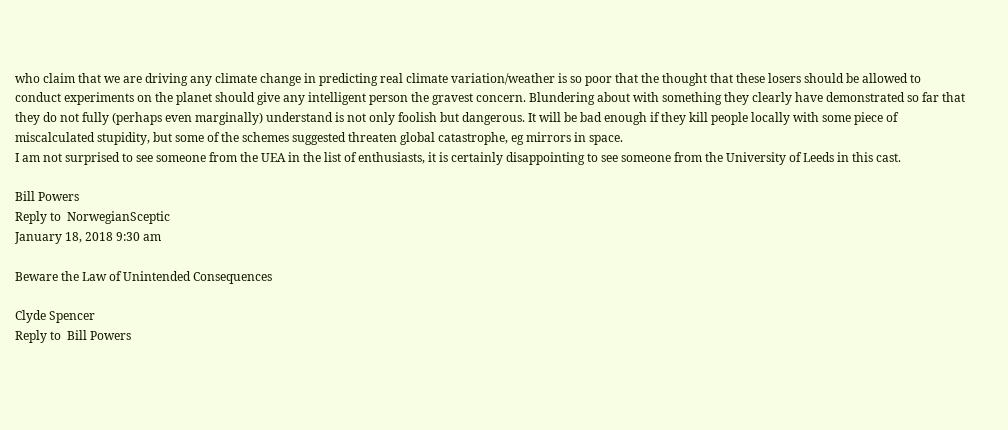who claim that we are driving any climate change in predicting real climate variation/weather is so poor that the thought that these losers should be allowed to conduct experiments on the planet should give any intelligent person the gravest concern. Blundering about with something they clearly have demonstrated so far that they do not fully (perhaps even marginally) understand is not only foolish but dangerous. It will be bad enough if they kill people locally with some piece of miscalculated stupidity, but some of the schemes suggested threaten global catastrophe, eg mirrors in space.
I am not surprised to see someone from the UEA in the list of enthusiasts, it is certainly disappointing to see someone from the University of Leeds in this cast.

Bill Powers
Reply to  NorwegianSceptic
January 18, 2018 9:30 am

Beware the Law of Unintended Consequences

Clyde Spencer
Reply to  Bill Powers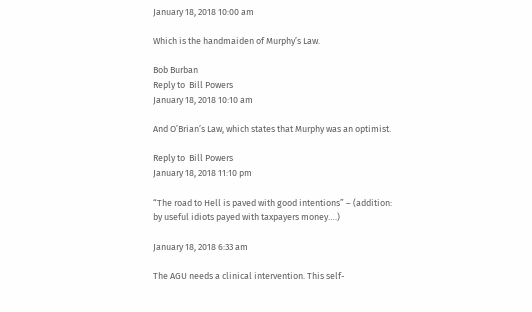January 18, 2018 10:00 am

Which is the handmaiden of Murphy’s Law.

Bob Burban
Reply to  Bill Powers
January 18, 2018 10:10 am

And O’Brian’s Law, which states that Murphy was an optimist.

Reply to  Bill Powers
January 18, 2018 11:10 pm

“The road to Hell is paved with good intentions” – (addition: by useful idiots payed with taxpayers money….)

January 18, 2018 6:33 am

The AGU needs a clinical intervention. This self-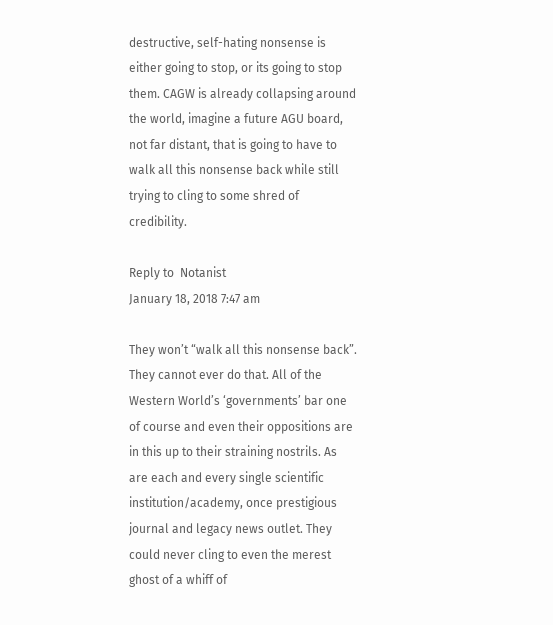destructive, self-hating nonsense is either going to stop, or its going to stop them. CAGW is already collapsing around the world, imagine a future AGU board, not far distant, that is going to have to walk all this nonsense back while still trying to cling to some shred of credibility.

Reply to  Notanist
January 18, 2018 7:47 am

They won’t “walk all this nonsense back”. They cannot ever do that. All of the Western World’s ‘governments’ bar one of course and even their oppositions are in this up to their straining nostrils. As are each and every single scientific institution/academy, once prestigious journal and legacy news outlet. They could never cling to even the merest ghost of a whiff of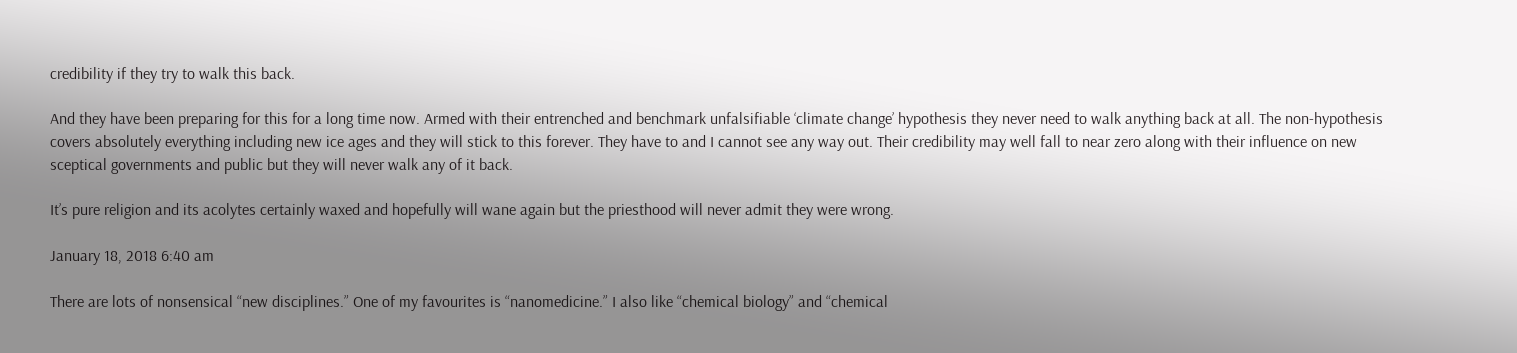credibility if they try to walk this back.

And they have been preparing for this for a long time now. Armed with their entrenched and benchmark unfalsifiable ‘climate change’ hypothesis they never need to walk anything back at all. The non-hypothesis covers absolutely everything including new ice ages and they will stick to this forever. They have to and I cannot see any way out. Their credibility may well fall to near zero along with their influence on new sceptical governments and public but they will never walk any of it back.

It’s pure religion and its acolytes certainly waxed and hopefully will wane again but the priesthood will never admit they were wrong.

January 18, 2018 6:40 am

There are lots of nonsensical “new disciplines.” One of my favourites is “nanomedicine.” I also like “chemical biology” and “chemical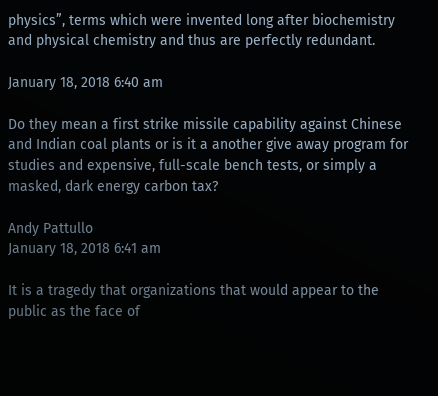physics”, terms which were invented long after biochemistry and physical chemistry and thus are perfectly redundant.

January 18, 2018 6:40 am

Do they mean a first strike missile capability against Chinese and Indian coal plants or is it a another give away program for studies and expensive, full-scale bench tests, or simply a masked, dark energy carbon tax?

Andy Pattullo
January 18, 2018 6:41 am

It is a tragedy that organizations that would appear to the public as the face of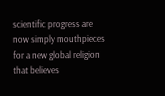scientific progress are now simply mouthpieces for a new global religion that believes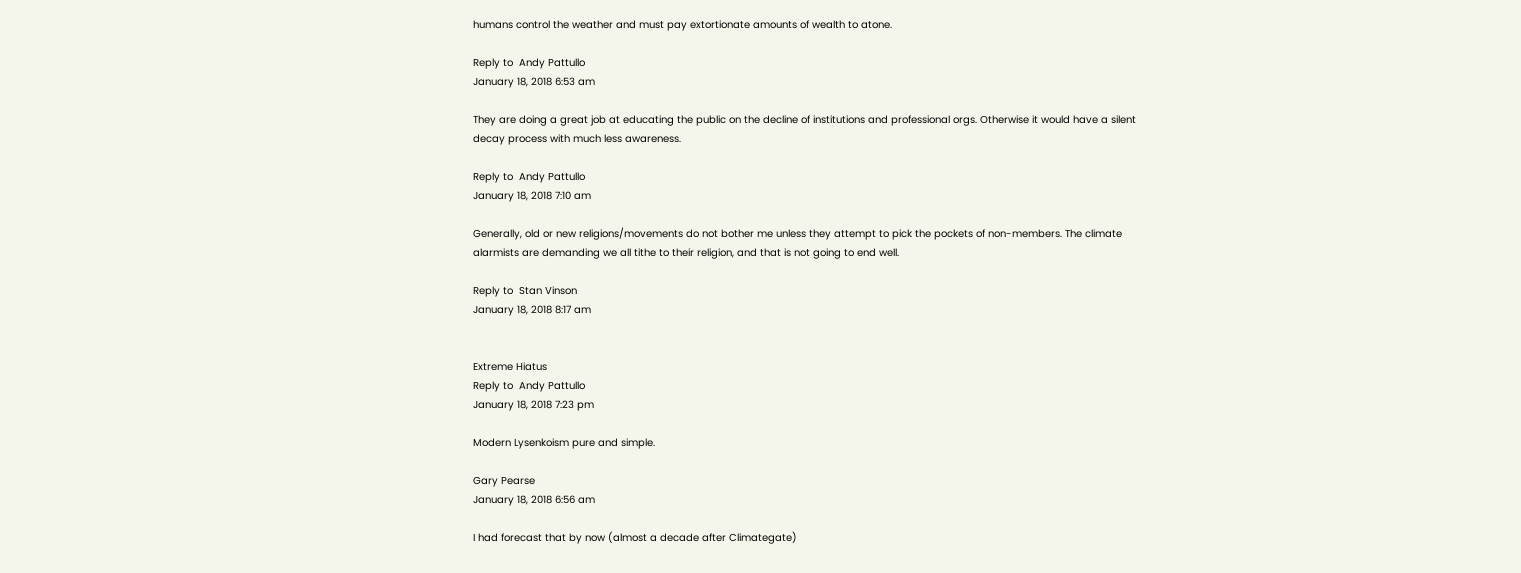humans control the weather and must pay extortionate amounts of wealth to atone.

Reply to  Andy Pattullo
January 18, 2018 6:53 am

They are doing a great job at educating the public on the decline of institutions and professional orgs. Otherwise it would have a silent decay process with much less awareness.

Reply to  Andy Pattullo
January 18, 2018 7:10 am

Generally, old or new religions/movements do not bother me unless they attempt to pick the pockets of non-members. The climate alarmists are demanding we all tithe to their religion, and that is not going to end well.

Reply to  Stan Vinson
January 18, 2018 8:17 am


Extreme Hiatus
Reply to  Andy Pattullo
January 18, 2018 7:23 pm

Modern Lysenkoism pure and simple.

Gary Pearse
January 18, 2018 6:56 am

I had forecast that by now (almost a decade after Climategate)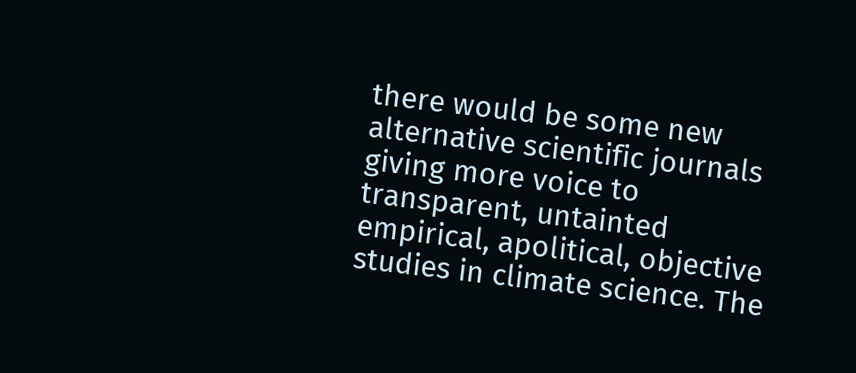there would be some new alternative scientific journals giving more voice to transparent, untainted empirical, apolitical, objective studies in climate science. The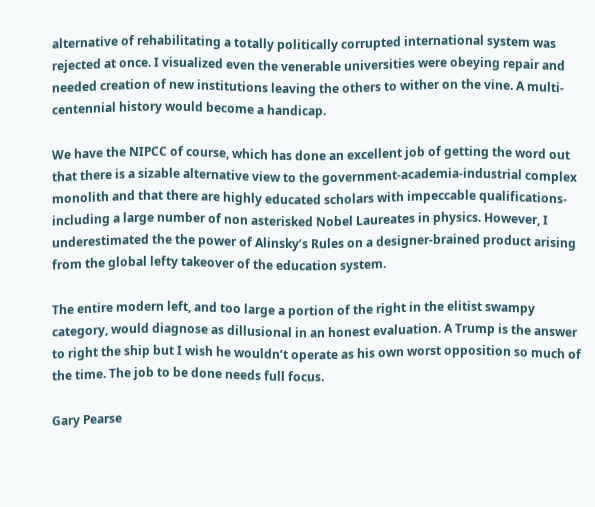alternative of rehabilitating a totally politically corrupted international system was rejected at once. I visualized even the venerable universities were obeying repair and needed creation of new institutions leaving the others to wither on the vine. A multi-centennial history would become a handicap.

We have the NIPCC of course, which has done an excellent job of getting the word out that there is a sizable alternative view to the government-academia-industrial complex monolith and that there are highly educated scholars with impeccable qualifications- including a large number of non asterisked Nobel Laureates in physics. However, I underestimated the the power of Alinsky’s Rules on a designer-brained product arising from the global lefty takeover of the education system.

The entire modern left, and too large a portion of the right in the elitist swampy category, would diagnose as dillusional in an honest evaluation. A Trump is the answer to right the ship but I wish he wouldn’t operate as his own worst opposition so much of the time. The job to be done needs full focus.

Gary Pearse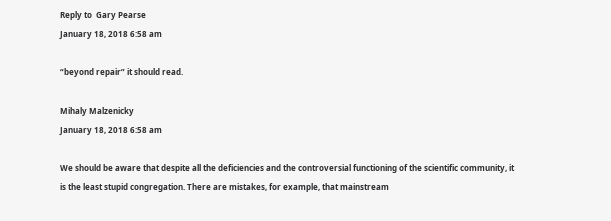Reply to  Gary Pearse
January 18, 2018 6:58 am

“beyond repair” it should read.

Mihaly Malzenicky
January 18, 2018 6:58 am

We should be aware that despite all the deficiencies and the controversial functioning of the scientific community, it is the least stupid congregation. There are mistakes, for example, that mainstream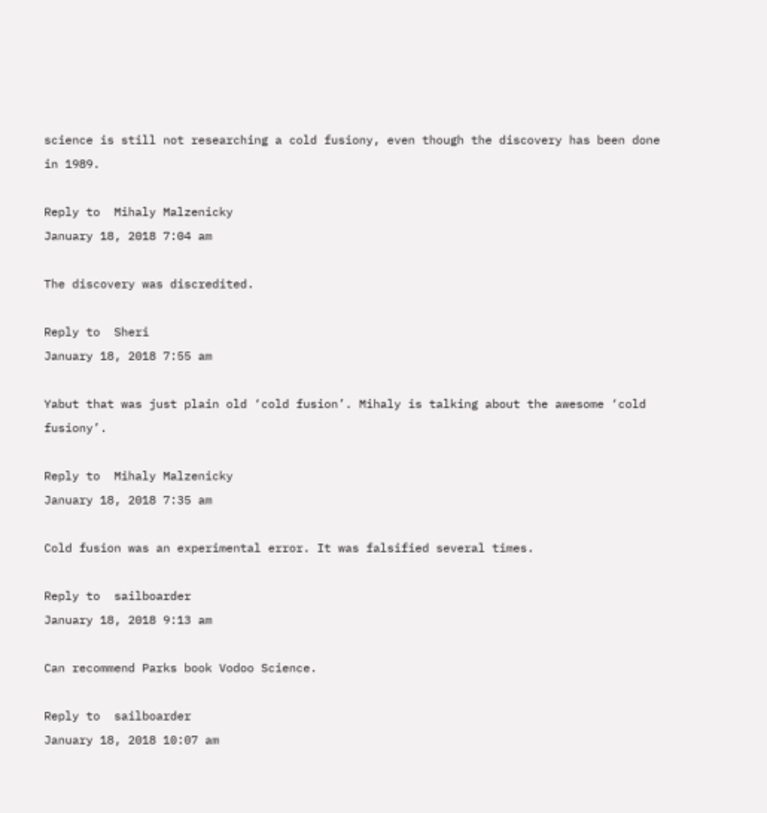science is still not researching a cold fusiony, even though the discovery has been done in 1989.

Reply to  Mihaly Malzenicky
January 18, 2018 7:04 am

The discovery was discredited.

Reply to  Sheri
January 18, 2018 7:55 am

Yabut that was just plain old ‘cold fusion’. Mihaly is talking about the awesome ‘cold fusiony’.

Reply to  Mihaly Malzenicky
January 18, 2018 7:35 am

Cold fusion was an experimental error. It was falsified several times.

Reply to  sailboarder
January 18, 2018 9:13 am

Can recommend Parks book Vodoo Science.

Reply to  sailboarder
January 18, 2018 10:07 am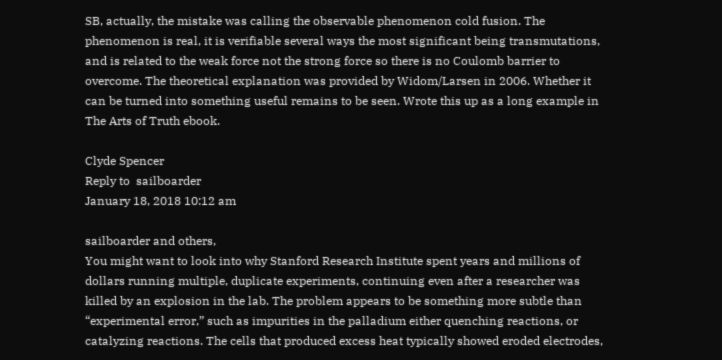SB, actually, the mistake was calling the observable phenomenon cold fusion. The phenomenon is real, it is verifiable several ways the most significant being transmutations, and is related to the weak force not the strong force so there is no Coulomb barrier to overcome. The theoretical explanation was provided by Widom/Larsen in 2006. Whether it can be turned into something useful remains to be seen. Wrote this up as a long example in The Arts of Truth ebook.

Clyde Spencer
Reply to  sailboarder
January 18, 2018 10:12 am

sailboarder and others,
You might want to look into why Stanford Research Institute spent years and millions of dollars running multiple, duplicate experiments, continuing even after a researcher was killed by an explosion in the lab. The problem appears to be something more subtle than “experimental error,” such as impurities in the palladium either quenching reactions, or catalyzing reactions. The cells that produced excess heat typically showed eroded electrodes,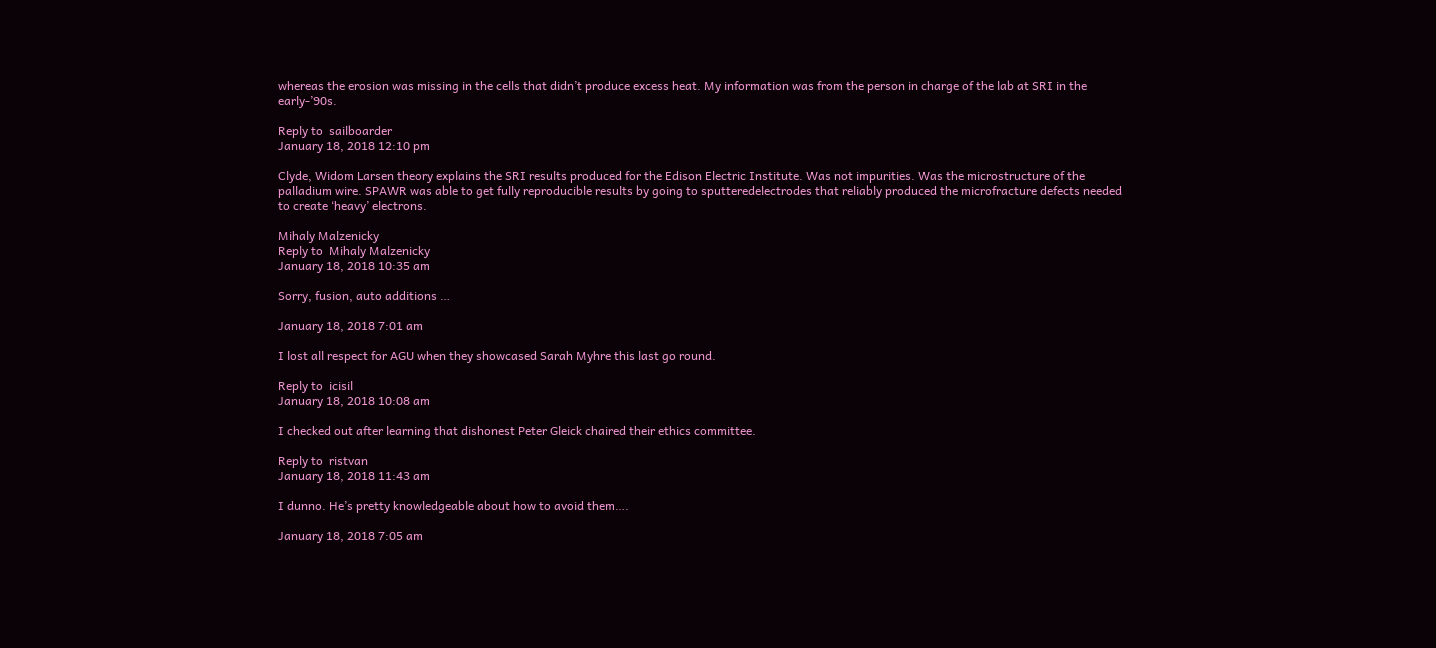whereas the erosion was missing in the cells that didn’t produce excess heat. My information was from the person in charge of the lab at SRI in the early-’90s.

Reply to  sailboarder
January 18, 2018 12:10 pm

Clyde, Widom Larsen theory explains the SRI results produced for the Edison Electric Institute. Was not impurities. Was the microstructure of the palladium wire. SPAWR was able to get fully reproducible results by going to sputteredelectrodes that reliably produced the microfracture defects needed to create ‘heavy’ electrons.

Mihaly Malzenicky
Reply to  Mihaly Malzenicky
January 18, 2018 10:35 am

Sorry, fusion, auto additions …

January 18, 2018 7:01 am

I lost all respect for AGU when they showcased Sarah Myhre this last go round.

Reply to  icisil
January 18, 2018 10:08 am

I checked out after learning that dishonest Peter Gleick chaired their ethics committee.

Reply to  ristvan
January 18, 2018 11:43 am

I dunno. He’s pretty knowledgeable about how to avoid them….

January 18, 2018 7:05 am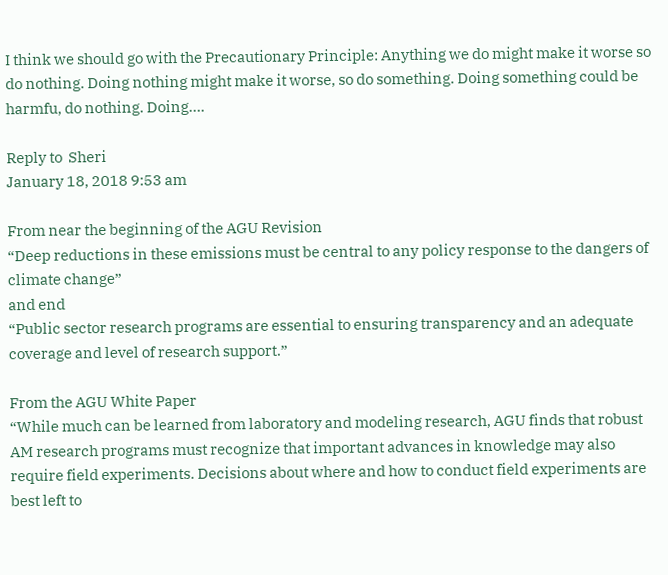I think we should go with the Precautionary Principle: Anything we do might make it worse so do nothing. Doing nothing might make it worse, so do something. Doing something could be harmfu, do nothing. Doing….

Reply to  Sheri
January 18, 2018 9:53 am

From near the beginning of the AGU Revision
“Deep reductions in these emissions must be central to any policy response to the dangers of
climate change”
and end
“Public sector research programs are essential to ensuring transparency and an adequate coverage and level of research support.”

From the AGU White Paper
“While much can be learned from laboratory and modeling research, AGU finds that robust AM research programs must recognize that important advances in knowledge may also require field experiments. Decisions about where and how to conduct field experiments are best left to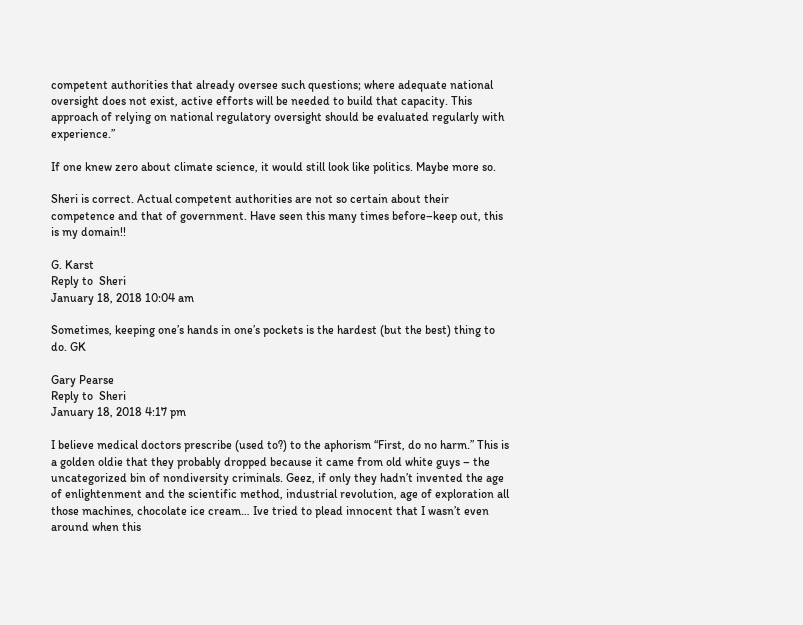competent authorities that already oversee such questions; where adequate national oversight does not exist, active efforts will be needed to build that capacity. This approach of relying on national regulatory oversight should be evaluated regularly with experience.”

If one knew zero about climate science, it would still look like politics. Maybe more so.

Sheri is correct. Actual competent authorities are not so certain about their competence and that of government. Have seen this many times before–keep out, this is my domain!!

G. Karst
Reply to  Sheri
January 18, 2018 10:04 am

Sometimes, keeping one’s hands in one’s pockets is the hardest (but the best) thing to do. GK

Gary Pearse
Reply to  Sheri
January 18, 2018 4:17 pm

I believe medical doctors prescribe (used to?) to the aphorism “First, do no harm.” This is a golden oldie that they probably dropped because it came from old white guys – the uncategorized bin of nondiversity criminals. Geez, if only they hadn’t invented the age of enlightenment and the scientific method, industrial revolution, age of exploration all those machines, chocolate ice cream… Ive tried to plead innocent that I wasn’t even around when this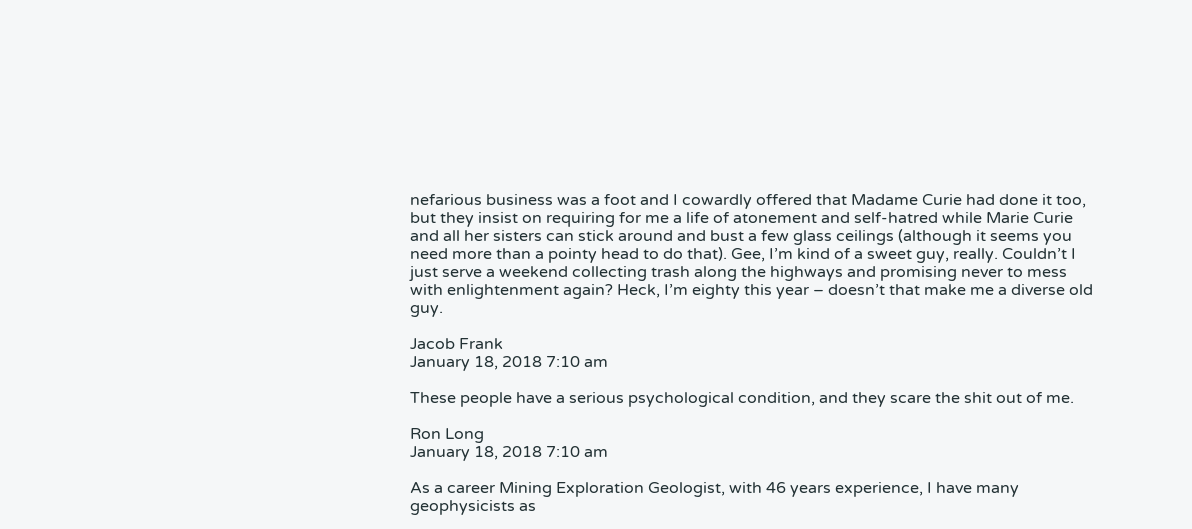nefarious business was a foot and I cowardly offered that Madame Curie had done it too, but they insist on requiring for me a life of atonement and self-hatred while Marie Curie and all her sisters can stick around and bust a few glass ceilings (although it seems you need more than a pointy head to do that). Gee, I’m kind of a sweet guy, really. Couldn’t I just serve a weekend collecting trash along the highways and promising never to mess with enlightenment again? Heck, I’m eighty this year – doesn’t that make me a diverse old guy.

Jacob Frank
January 18, 2018 7:10 am

These people have a serious psychological condition, and they scare the shit out of me.

Ron Long
January 18, 2018 7:10 am

As a career Mining Exploration Geologist, with 46 years experience, I have many geophysicists as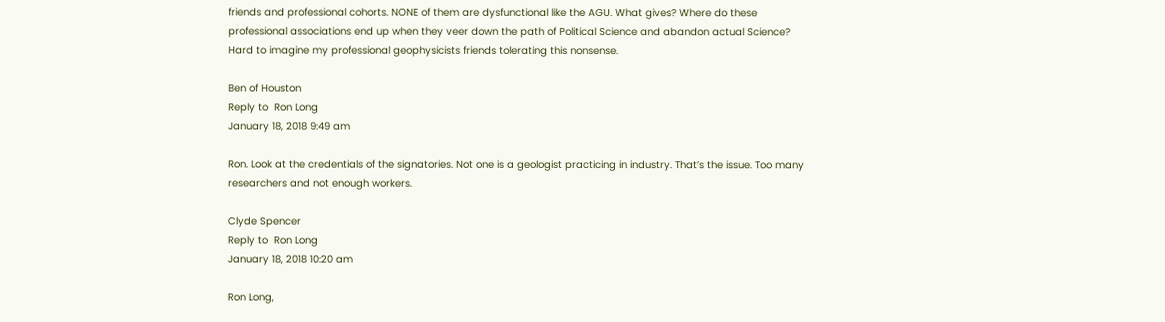friends and professional cohorts. NONE of them are dysfunctional like the AGU. What gives? Where do these professional associations end up when they veer down the path of Political Science and abandon actual Science? Hard to imagine my professional geophysicists friends tolerating this nonsense.

Ben of Houston
Reply to  Ron Long
January 18, 2018 9:49 am

Ron. Look at the credentials of the signatories. Not one is a geologist practicing in industry. That’s the issue. Too many researchers and not enough workers.

Clyde Spencer
Reply to  Ron Long
January 18, 2018 10:20 am

Ron Long,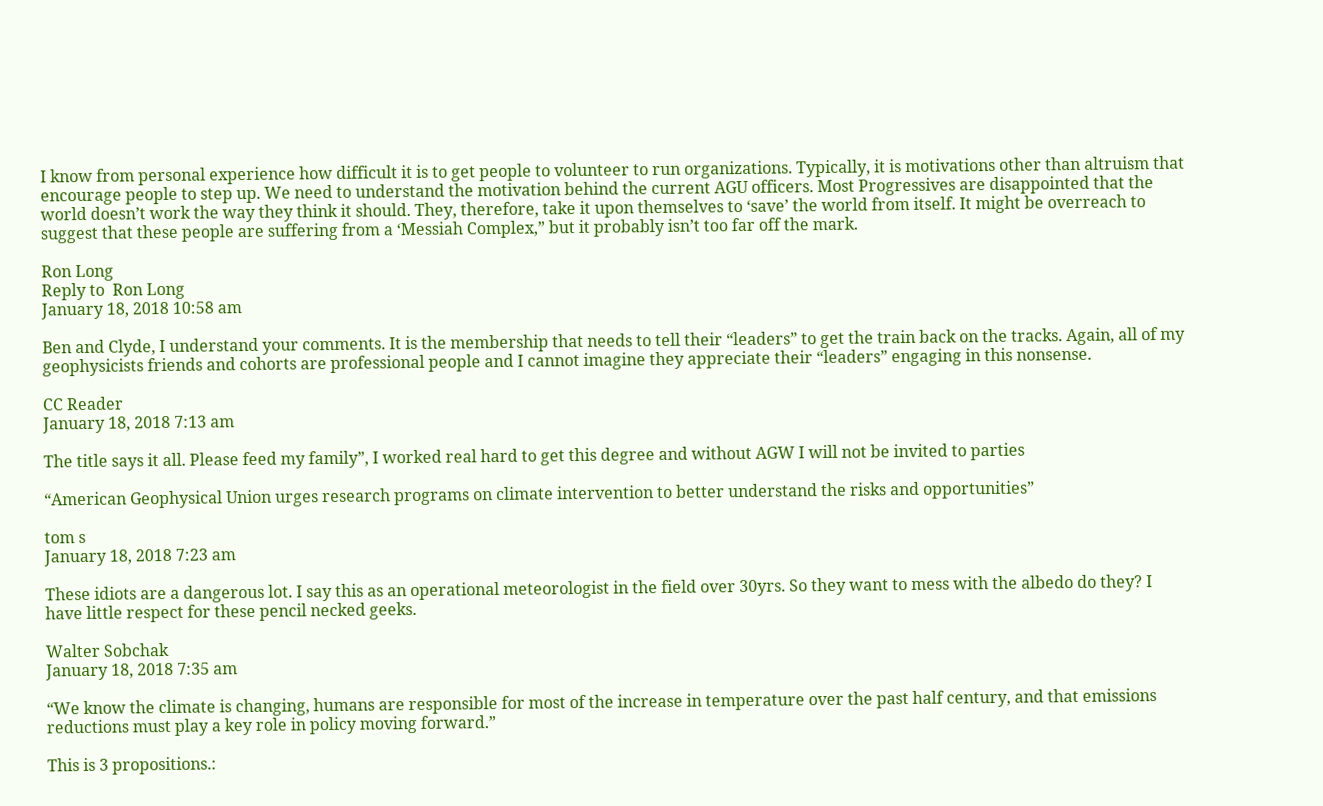I know from personal experience how difficult it is to get people to volunteer to run organizations. Typically, it is motivations other than altruism that encourage people to step up. We need to understand the motivation behind the current AGU officers. Most Progressives are disappointed that the world doesn’t work the way they think it should. They, therefore, take it upon themselves to ‘save’ the world from itself. It might be overreach to suggest that these people are suffering from a ‘Messiah Complex,” but it probably isn’t too far off the mark.

Ron Long
Reply to  Ron Long
January 18, 2018 10:58 am

Ben and Clyde, I understand your comments. It is the membership that needs to tell their “leaders” to get the train back on the tracks. Again, all of my geophysicists friends and cohorts are professional people and I cannot imagine they appreciate their “leaders” engaging in this nonsense.

CC Reader
January 18, 2018 7:13 am

The title says it all. Please feed my family”, I worked real hard to get this degree and without AGW I will not be invited to parties

“American Geophysical Union urges research programs on climate intervention to better understand the risks and opportunities”

tom s
January 18, 2018 7:23 am

These idiots are a dangerous lot. I say this as an operational meteorologist in the field over 30yrs. So they want to mess with the albedo do they? I have little respect for these pencil necked geeks.

Walter Sobchak
January 18, 2018 7:35 am

“We know the climate is changing, humans are responsible for most of the increase in temperature over the past half century, and that emissions reductions must play a key role in policy moving forward.”

This is 3 propositions.: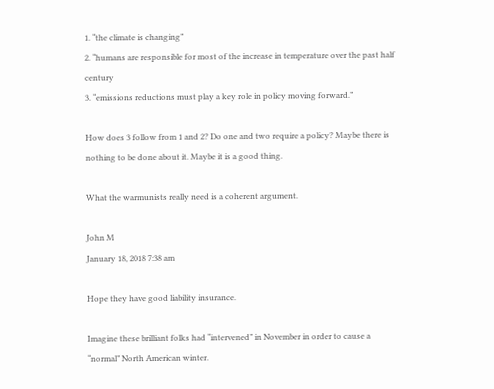1. “the climate is changing”
2. “humans are responsible for most of the increase in temperature over the past half century
3. “emissions reductions must play a key role in policy moving forward.”

How does 3 follow from 1 and 2? Do one and two require a policy? Maybe there is nothing to be done about it. Maybe it is a good thing.

What the warmunists really need is a coherent argument.

John M
January 18, 2018 7:38 am

Hope they have good liability insurance.

Imagine these brilliant folks had “intervened” in November in order to cause a “normal” North American winter.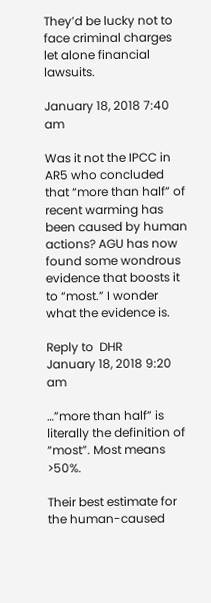They’d be lucky not to face criminal charges let alone financial lawsuits.

January 18, 2018 7:40 am

Was it not the IPCC in AR5 who concluded that “more than half” of recent warming has been caused by human actions? AGU has now found some wondrous evidence that boosts it to “most.” I wonder what the evidence is.

Reply to  DHR
January 18, 2018 9:20 am

…”more than half” is literally the definition of “most”. Most means >50%.

Their best estimate for the human-caused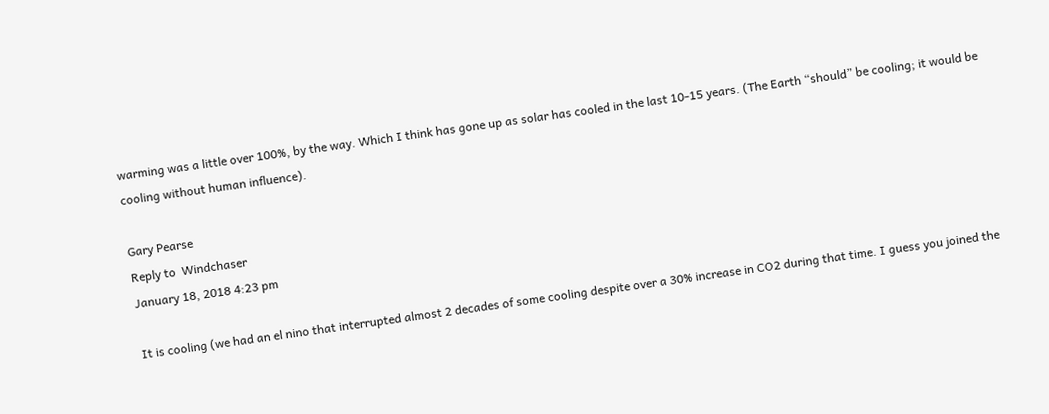warming was a little over 100%, by the way. Which I think has gone up as solar has cooled in the last 10-15 years. (The Earth “should” be cooling; it would be cooling without human influence).

Gary Pearse
Reply to  Windchaser
January 18, 2018 4:23 pm

It is cooling (we had an el nino that interrupted almost 2 decades of some cooling despite over a 30% increase in CO2 during that time. I guess you joined the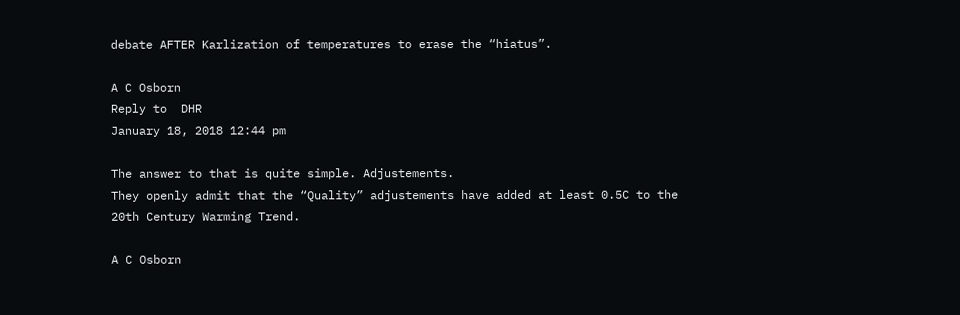debate AFTER Karlization of temperatures to erase the “hiatus”.

A C Osborn
Reply to  DHR
January 18, 2018 12:44 pm

The answer to that is quite simple. Adjustements.
They openly admit that the “Quality” adjustements have added at least 0.5C to the 20th Century Warming Trend.

A C Osborn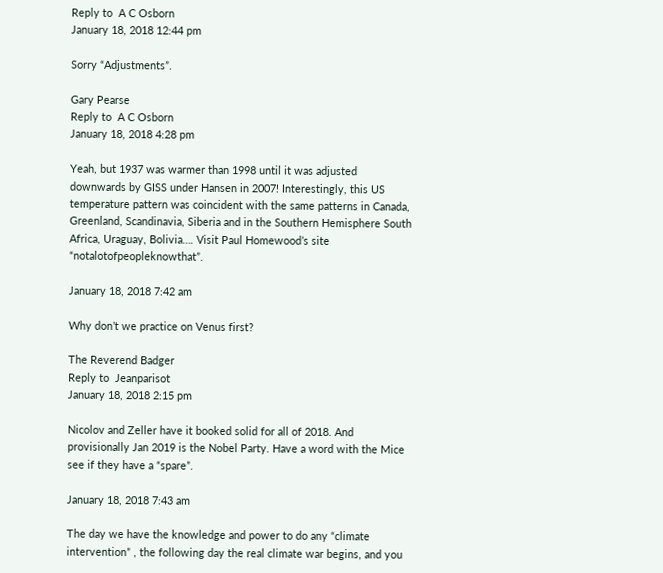Reply to  A C Osborn
January 18, 2018 12:44 pm

Sorry “Adjustments”.

Gary Pearse
Reply to  A C Osborn
January 18, 2018 4:28 pm

Yeah, but 1937 was warmer than 1998 until it was adjusted downwards by GISS under Hansen in 2007! Interestingly, this US temperature pattern was coincident with the same patterns in Canada, Greenland, Scandinavia, Siberia and in the Southern Hemisphere South Africa, Uraguay, Bolivia…. Visit Paul Homewood’s site “notalotofpeopleknowthat”.

January 18, 2018 7:42 am

Why don’t we practice on Venus first?

The Reverend Badger
Reply to  Jeanparisot
January 18, 2018 2:15 pm

Nicolov and Zeller have it booked solid for all of 2018. And provisionally Jan 2019 is the Nobel Party. Have a word with the Mice see if they have a “spare”.

January 18, 2018 7:43 am

The day we have the knowledge and power to do any “climate intervention” , the following day the real climate war begins, and you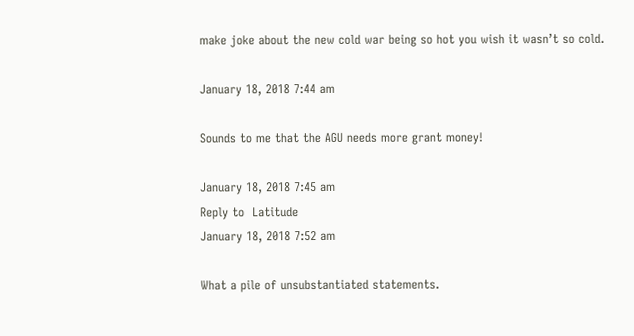make joke about the new cold war being so hot you wish it wasn’t so cold.

January 18, 2018 7:44 am

Sounds to me that the AGU needs more grant money!

January 18, 2018 7:45 am
Reply to  Latitude
January 18, 2018 7:52 am

What a pile of unsubstantiated statements.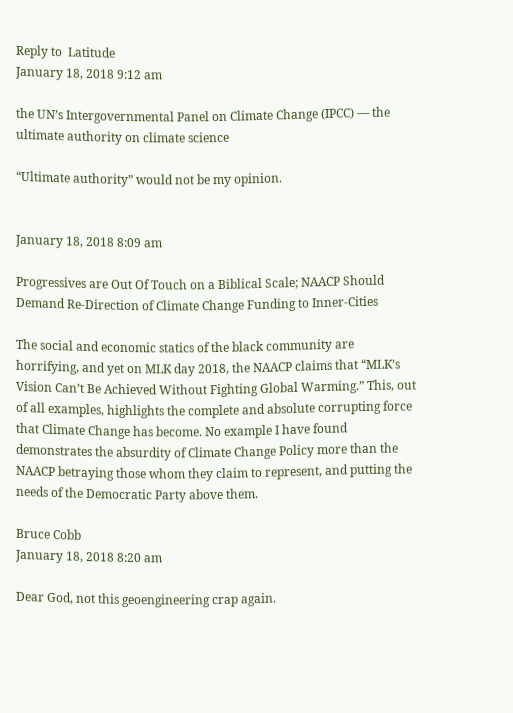Reply to  Latitude
January 18, 2018 9:12 am

the UN’s Intergovernmental Panel on Climate Change (IPCC) — the ultimate authority on climate science

“Ultimate authority” would not be my opinion.


January 18, 2018 8:09 am

Progressives are Out Of Touch on a Biblical Scale; NAACP Should Demand Re-Direction of Climate Change Funding to Inner-Cities

The social and economic statics of the black community are horrifying, and yet on MLK day 2018, the NAACP claims that “MLK’s Vision Can’t Be Achieved Without Fighting Global Warming.” This, out of all examples, highlights the complete and absolute corrupting force that Climate Change has become. No example I have found demonstrates the absurdity of Climate Change Policy more than the NAACP betraying those whom they claim to represent, and putting the needs of the Democratic Party above them.

Bruce Cobb
January 18, 2018 8:20 am

Dear God, not this geoengineering crap again.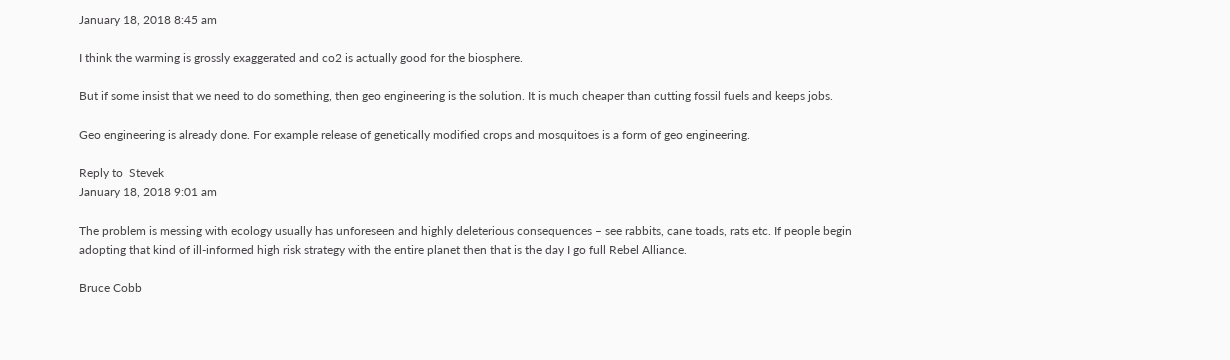January 18, 2018 8:45 am

I think the warming is grossly exaggerated and co2 is actually good for the biosphere.

But if some insist that we need to do something, then geo engineering is the solution. It is much cheaper than cutting fossil fuels and keeps jobs.

Geo engineering is already done. For example release of genetically modified crops and mosquitoes is a form of geo engineering.

Reply to  Stevek
January 18, 2018 9:01 am

The problem is messing with ecology usually has unforeseen and highly deleterious consequences – see rabbits, cane toads, rats etc. If people begin adopting that kind of ill-informed high risk strategy with the entire planet then that is the day I go full Rebel Alliance.

Bruce Cobb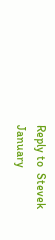Reply to  Stevek
January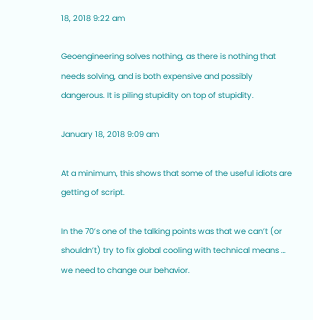18, 2018 9:22 am

Geoengineering solves nothing, as there is nothing that needs solving, and is both expensive and possibly dangerous. It is piling stupidity on top of stupidity.

January 18, 2018 9:09 am

At a minimum, this shows that some of the useful idiots are getting of script.

In the 70’s one of the talking points was that we can’t (or shouldn’t) try to fix global cooling with technical means … we need to change our behavior.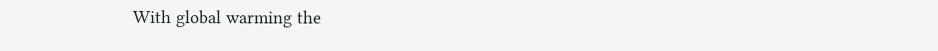With global warming the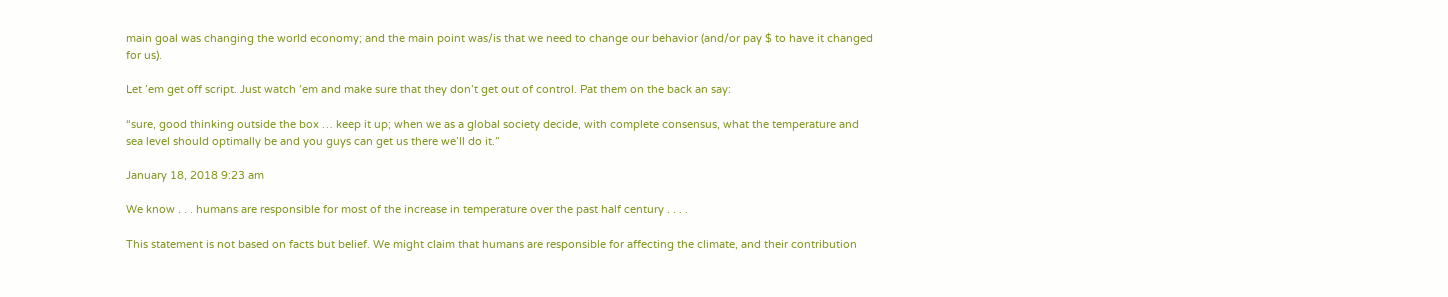main goal was changing the world economy; and the main point was/is that we need to change our behavior (and/or pay $ to have it changed for us).

Let ’em get off script. Just watch ’em and make sure that they don’t get out of control. Pat them on the back an say:

“sure, good thinking outside the box … keep it up; when we as a global society decide, with complete consensus, what the temperature and sea level should optimally be and you guys can get us there we’ll do it.”

January 18, 2018 9:23 am

We know . . . humans are responsible for most of the increase in temperature over the past half century . . . .

This statement is not based on facts but belief. We might claim that humans are responsible for affecting the climate, and their contribution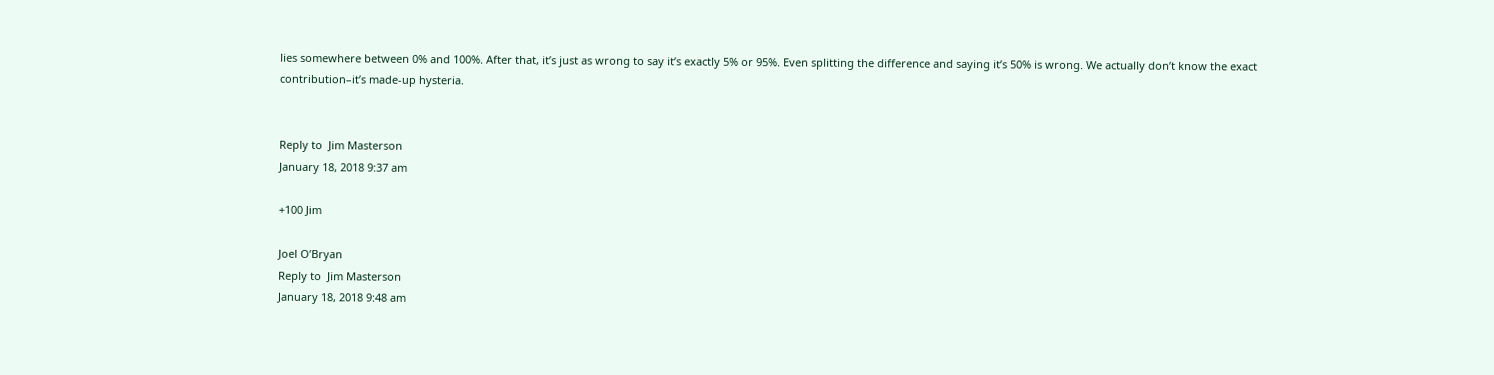lies somewhere between 0% and 100%. After that, it’s just as wrong to say it’s exactly 5% or 95%. Even splitting the difference and saying it’s 50% is wrong. We actually don’t know the exact contribution–it’s made-up hysteria.


Reply to  Jim Masterson
January 18, 2018 9:37 am

+100 Jim

Joel O’Bryan
Reply to  Jim Masterson
January 18, 2018 9:48 am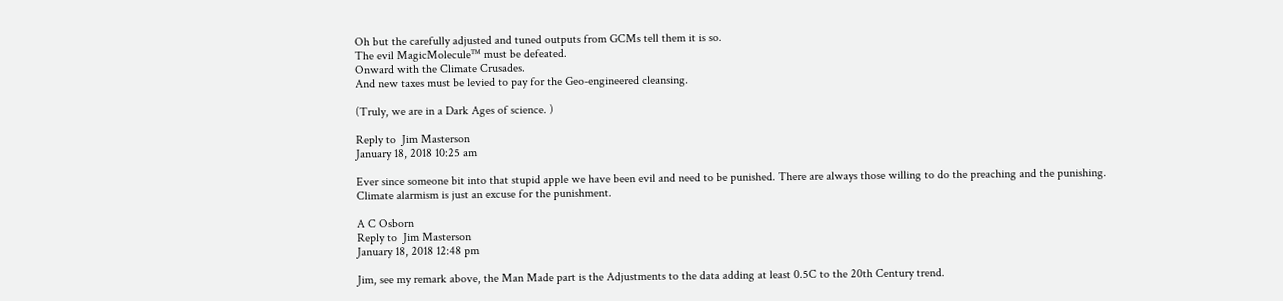Oh but the carefully adjusted and tuned outputs from GCMs tell them it is so.
The evil MagicMolecule™ must be defeated.
Onward with the Climate Crusades.
And new taxes must be levied to pay for the Geo-engineered cleansing.

(Truly, we are in a Dark Ages of science. )

Reply to  Jim Masterson
January 18, 2018 10:25 am

Ever since someone bit into that stupid apple we have been evil and need to be punished. There are always those willing to do the preaching and the punishing. Climate alarmism is just an excuse for the punishment.

A C Osborn
Reply to  Jim Masterson
January 18, 2018 12:48 pm

Jim, see my remark above, the Man Made part is the Adjustments to the data adding at least 0.5C to the 20th Century trend.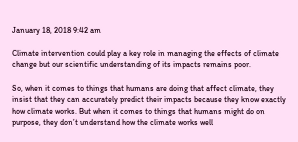January 18, 2018 9:42 am

Climate intervention could play a key role in managing the effects of climate change but our scientific understanding of its impacts remains poor.

So, when it comes to things that humans are doing that affect climate, they insist that they can accurately predict their impacts because they know exactly how climate works. But when it comes to things that humans might do on purpose, they don’t understand how the climate works well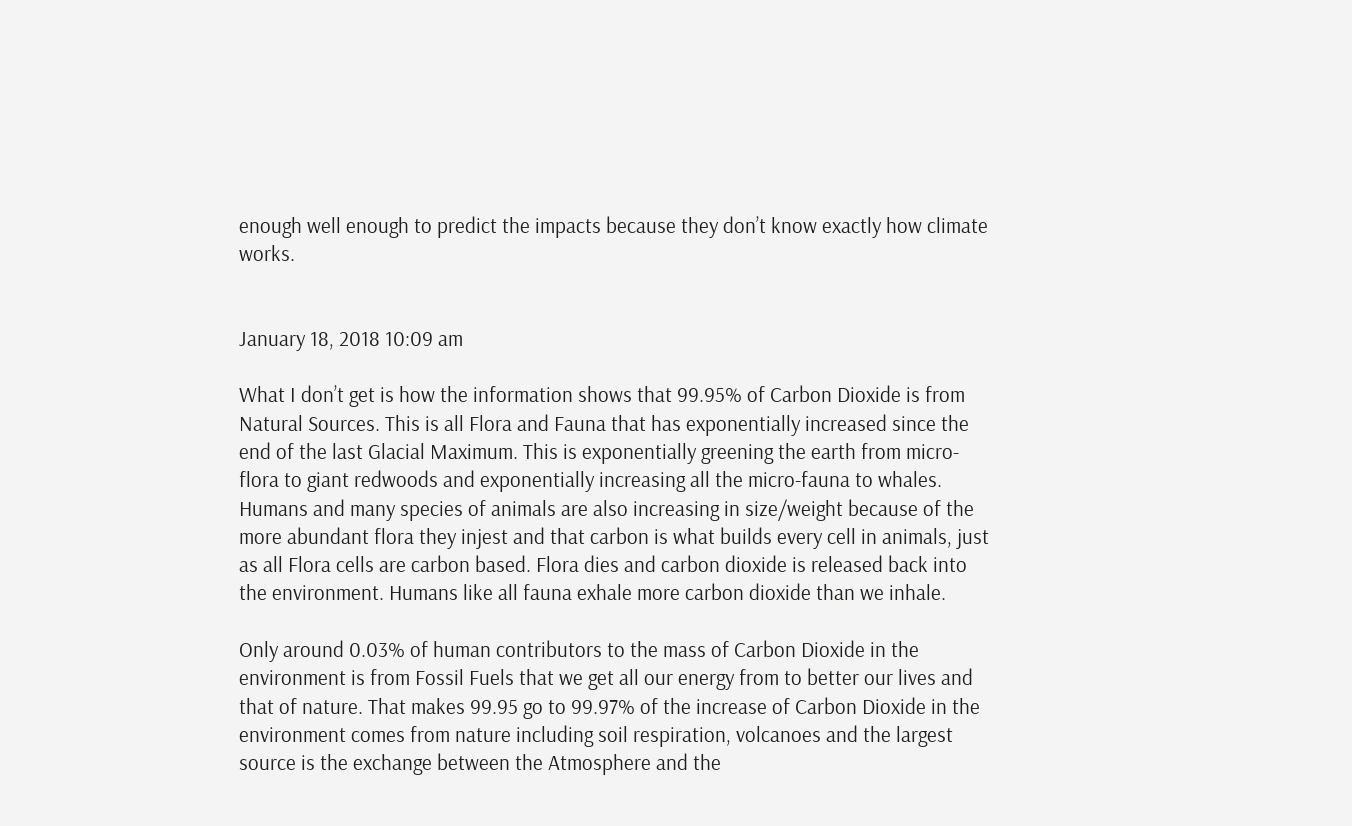enough well enough to predict the impacts because they don’t know exactly how climate works.


January 18, 2018 10:09 am

What I don’t get is how the information shows that 99.95% of Carbon Dioxide is from Natural Sources. This is all Flora and Fauna that has exponentially increased since the end of the last Glacial Maximum. This is exponentially greening the earth from micro-flora to giant redwoods and exponentially increasing all the micro-fauna to whales. Humans and many species of animals are also increasing in size/weight because of the more abundant flora they injest and that carbon is what builds every cell in animals, just as all Flora cells are carbon based. Flora dies and carbon dioxide is released back into the environment. Humans like all fauna exhale more carbon dioxide than we inhale.

Only around 0.03% of human contributors to the mass of Carbon Dioxide in the environment is from Fossil Fuels that we get all our energy from to better our lives and that of nature. That makes 99.95 go to 99.97% of the increase of Carbon Dioxide in the environment comes from nature including soil respiration, volcanoes and the largest source is the exchange between the Atmosphere and the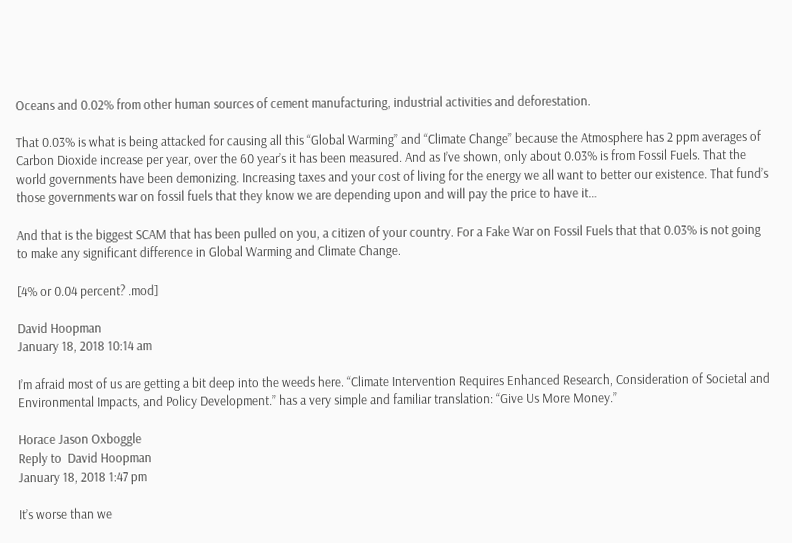Oceans and 0.02% from other human sources of cement manufacturing, industrial activities and deforestation.

That 0.03% is what is being attacked for causing all this “Global Warming” and “Climate Change” because the Atmosphere has 2 ppm averages of Carbon Dioxide increase per year, over the 60 year’s it has been measured. And as I’ve shown, only about 0.03% is from Fossil Fuels. That the world governments have been demonizing. Increasing taxes and your cost of living for the energy we all want to better our existence. That fund’s those governments war on fossil fuels that they know we are depending upon and will pay the price to have it…

And that is the biggest SCAM that has been pulled on you, a citizen of your country. For a Fake War on Fossil Fuels that that 0.03% is not going to make any significant difference in Global Warming and Climate Change.

[4% or 0.04 percent? .mod]

David Hoopman
January 18, 2018 10:14 am

I’m afraid most of us are getting a bit deep into the weeds here. “Climate Intervention Requires Enhanced Research, Consideration of Societal and Environmental Impacts, and Policy Development.” has a very simple and familiar translation: “Give Us More Money.”

Horace Jason Oxboggle
Reply to  David Hoopman
January 18, 2018 1:47 pm

It’s worse than we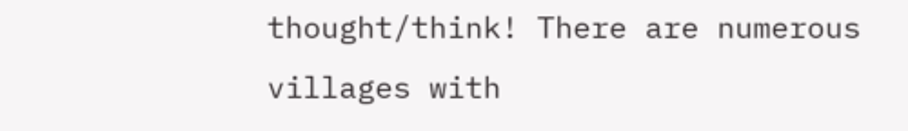thought/think! There are numerous villages with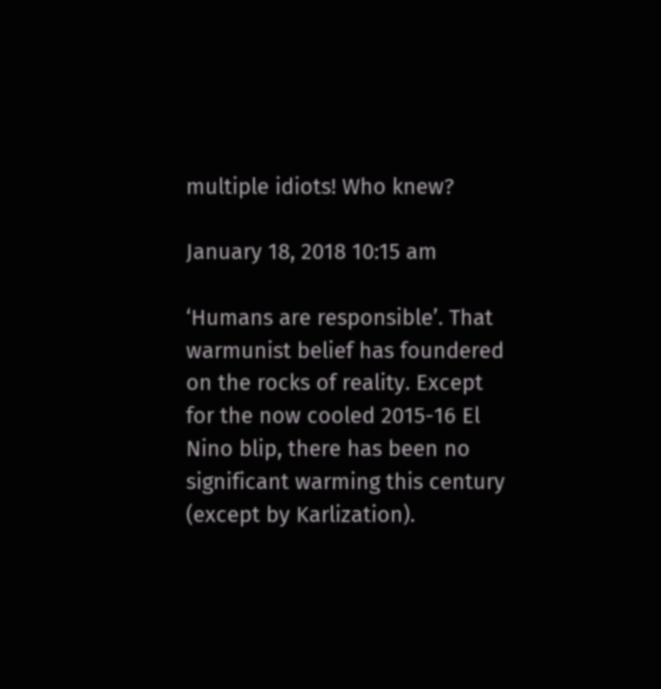multiple idiots! Who knew?

January 18, 2018 10:15 am

‘Humans are responsible’. That warmunist belief has foundered on the rocks of reality. Except for the now cooled 2015-16 El Nino blip, there has been no significant warming this century (except by Karlization).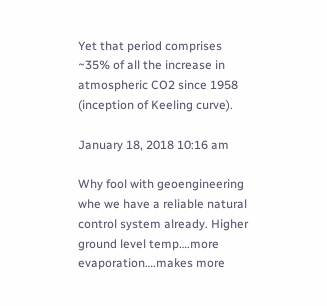Yet that period comprises ~35% of all the increase in atmospheric CO2 since 1958 (inception of Keeling curve).

January 18, 2018 10:16 am

Why fool with geoengineering whe we have a reliable natural control system already. Higher ground level temp….more evaporation….makes more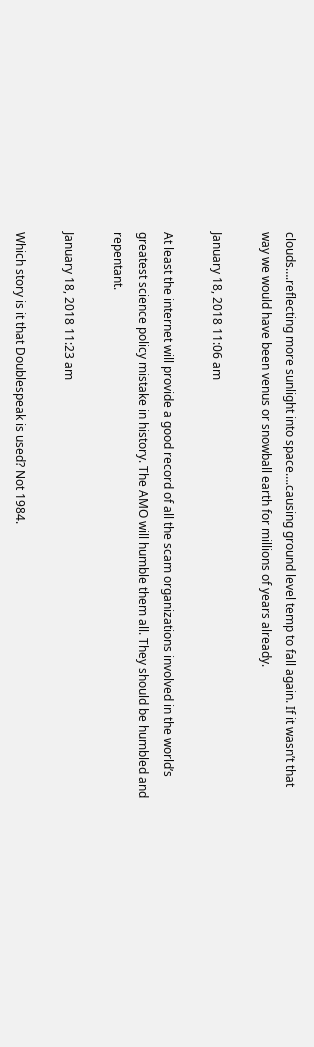clouds….reflecting more sunlight into space….causing ground level temp to fall again. If it wasn’t that way we would have been venus or snowball earth for millions of years already.

January 18, 2018 11:06 am

At least the internet will provide a good record of all the scam organizations involved in the world’s greatest science policy mistake in history. The AMO will humble them all. They should be humbled and repentant.

January 18, 2018 11:23 am

Which story is it that Doublespeak is used? Not 1984.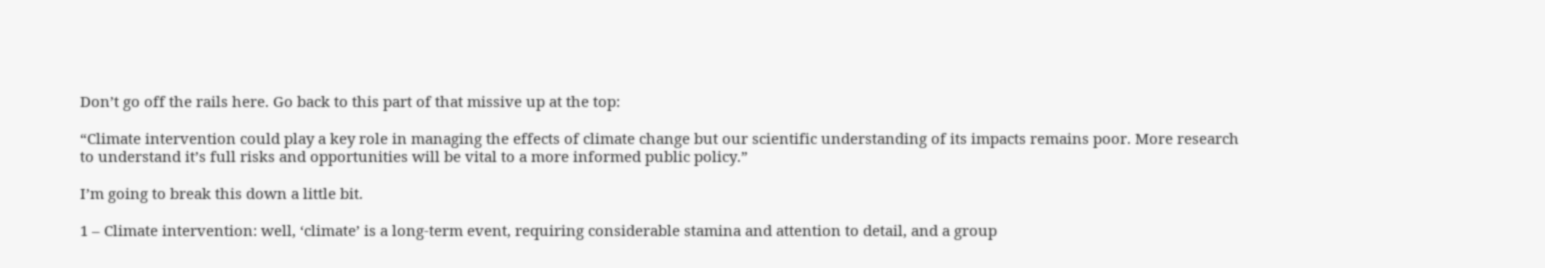Don’t go off the rails here. Go back to this part of that missive up at the top:

“Climate intervention could play a key role in managing the effects of climate change but our scientific understanding of its impacts remains poor. More research to understand it’s full risks and opportunities will be vital to a more informed public policy.”

I’m going to break this down a little bit.

1 – Climate intervention: well, ‘climate’ is a long-term event, requiring considerable stamina and attention to detail, and a group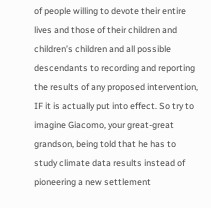of people willing to devote their entire lives and those of their children and children’s children and all possible descendants to recording and reporting the results of any proposed intervention, IF it is actually put into effect. So try to imagine Giacomo, your great-great grandson, being told that he has to study climate data results instead of pioneering a new settlement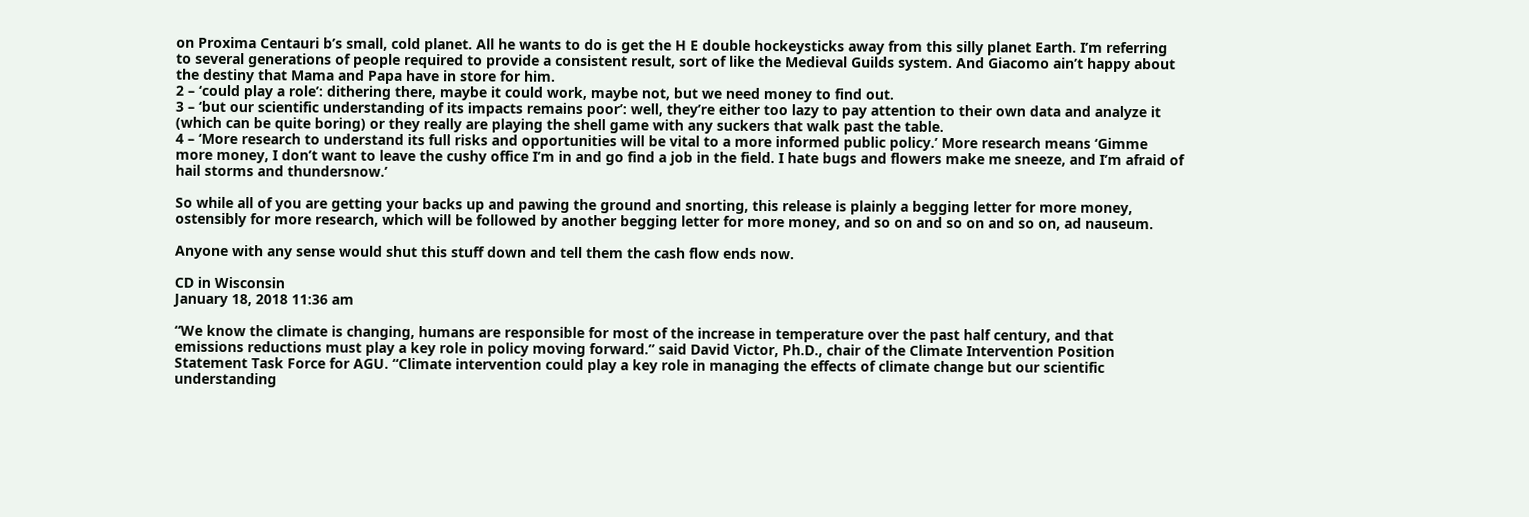on Proxima Centauri b’s small, cold planet. All he wants to do is get the H E double hockeysticks away from this silly planet Earth. I’m referring to several generations of people required to provide a consistent result, sort of like the Medieval Guilds system. And Giacomo ain’t happy about the destiny that Mama and Papa have in store for him.
2 – ‘could play a role’: dithering there, maybe it could work, maybe not, but we need money to find out.
3 – ‘but our scientific understanding of its impacts remains poor’: well, they’re either too lazy to pay attention to their own data and analyze it (which can be quite boring) or they really are playing the shell game with any suckers that walk past the table.
4 – ‘More research to understand its full risks and opportunities will be vital to a more informed public policy.’ More research means ‘Gimme more money, I don’t want to leave the cushy office I’m in and go find a job in the field. I hate bugs and flowers make me sneeze, and I’m afraid of hail storms and thundersnow.’

So while all of you are getting your backs up and pawing the ground and snorting, this release is plainly a begging letter for more money, ostensibly for more research, which will be followed by another begging letter for more money, and so on and so on and so on, ad nauseum.

Anyone with any sense would shut this stuff down and tell them the cash flow ends now.

CD in Wisconsin
January 18, 2018 11:36 am

“We know the climate is changing, humans are responsible for most of the increase in temperature over the past half century, and that emissions reductions must play a key role in policy moving forward.” said David Victor, Ph.D., chair of the Climate Intervention Position Statement Task Force for AGU. “Climate intervention could play a key role in managing the effects of climate change but our scientific understanding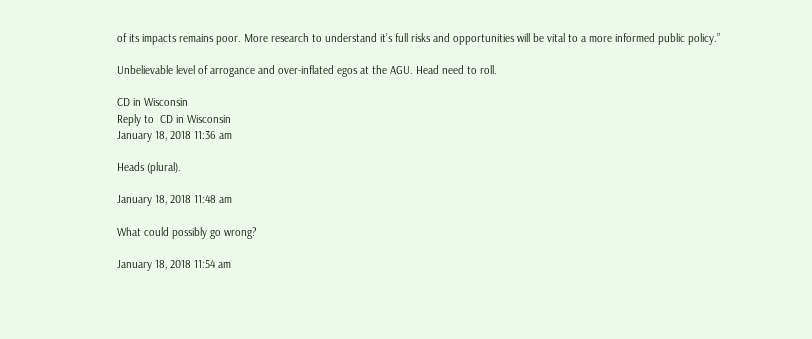of its impacts remains poor. More research to understand it’s full risks and opportunities will be vital to a more informed public policy.”

Unbelievable level of arrogance and over-inflated egos at the AGU. Head need to roll.

CD in Wisconsin
Reply to  CD in Wisconsin
January 18, 2018 11:36 am

Heads (plural).

January 18, 2018 11:48 am

What could possibly go wrong?

January 18, 2018 11:54 am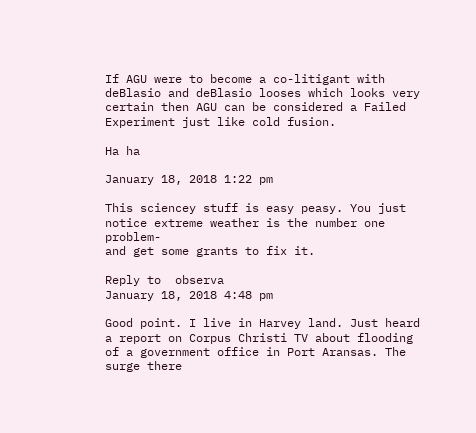If AGU were to become a co-litigant with deBlasio and deBlasio looses which looks very certain then AGU can be considered a Failed Experiment just like cold fusion.

Ha ha

January 18, 2018 1:22 pm

This sciencey stuff is easy peasy. You just notice extreme weather is the number one problem-
and get some grants to fix it.

Reply to  observa
January 18, 2018 4:48 pm

Good point. I live in Harvey land. Just heard a report on Corpus Christi TV about flooding of a government office in Port Aransas. The surge there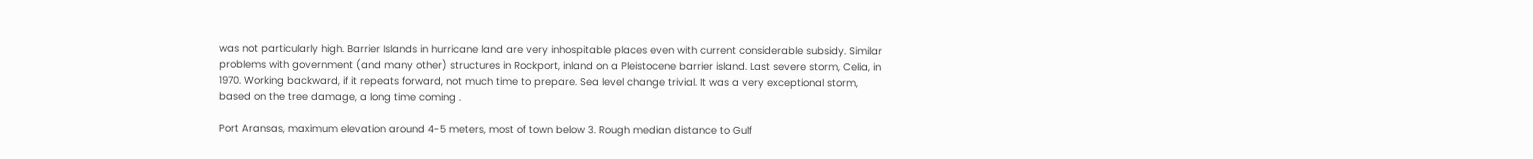was not particularly high. Barrier Islands in hurricane land are very inhospitable places even with current considerable subsidy. Similar problems with government (and many other) structures in Rockport, inland on a Pleistocene barrier island. Last severe storm, Celia, in 1970. Working backward, if it repeats forward, not much time to prepare. Sea level change trivial. It was a very exceptional storm, based on the tree damage, a long time coming .

Port Aransas, maximum elevation around 4-5 meters, most of town below 3. Rough median distance to Gulf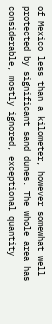of Mexico less than a kilometer, however somewhat well protected by significant sand dunes. The whole area has considerable, mostly ignored, exceptional quantity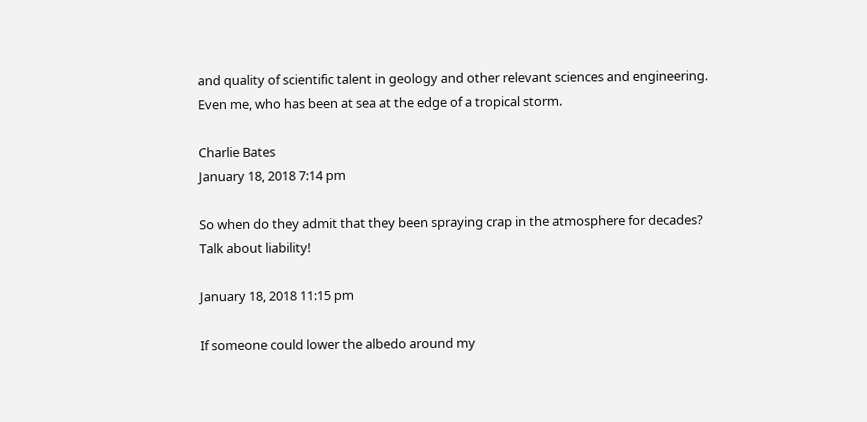and quality of scientific talent in geology and other relevant sciences and engineering. Even me, who has been at sea at the edge of a tropical storm.

Charlie Bates
January 18, 2018 7:14 pm

So when do they admit that they been spraying crap in the atmosphere for decades? Talk about liability!

January 18, 2018 11:15 pm

If someone could lower the albedo around my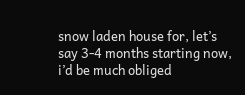snow laden house for, let’s say 3-4 months starting now, i’d be much obliged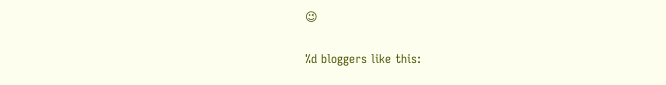😉

%d bloggers like this: